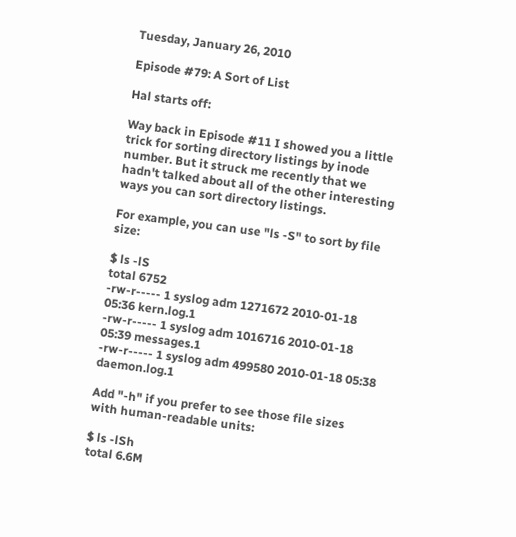Tuesday, January 26, 2010

Episode #79: A Sort of List

Hal starts off:

Way back in Episode #11 I showed you a little trick for sorting directory listings by inode number. But it struck me recently that we hadn't talked about all of the other interesting ways you can sort directory listings.

For example, you can use "ls -S" to sort by file size:

$ ls -lS
total 6752
-rw-r----- 1 syslog adm 1271672 2010-01-18 05:36 kern.log.1
-rw-r----- 1 syslog adm 1016716 2010-01-18 05:39 messages.1
-rw-r----- 1 syslog adm 499580 2010-01-18 05:38 daemon.log.1

Add "-h" if you prefer to see those file sizes with human-readable units:

$ ls -lSh
total 6.6M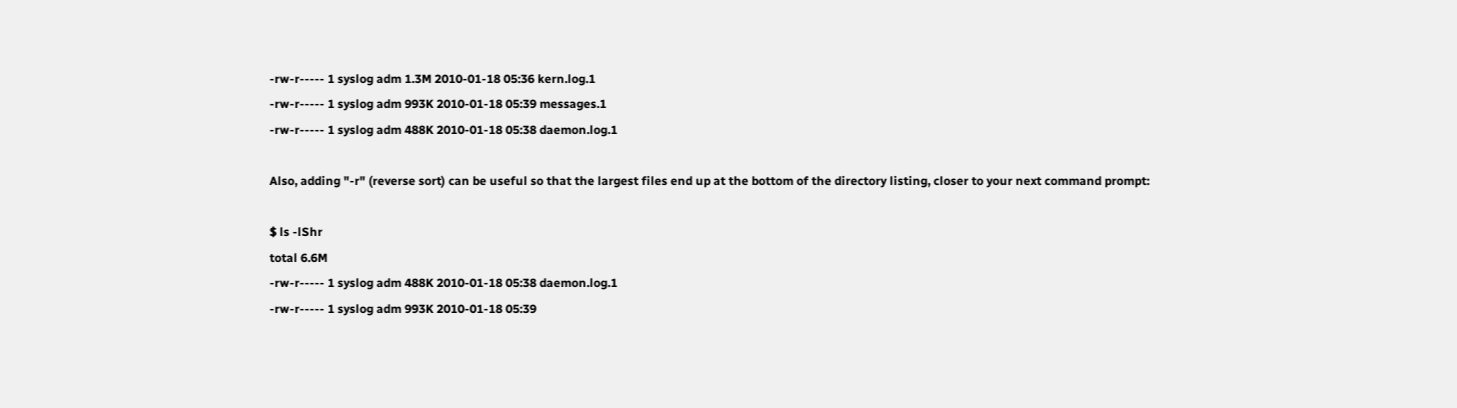-rw-r----- 1 syslog adm 1.3M 2010-01-18 05:36 kern.log.1
-rw-r----- 1 syslog adm 993K 2010-01-18 05:39 messages.1
-rw-r----- 1 syslog adm 488K 2010-01-18 05:38 daemon.log.1

Also, adding "-r" (reverse sort) can be useful so that the largest files end up at the bottom of the directory listing, closer to your next command prompt:

$ ls -lShr
total 6.6M
-rw-r----- 1 syslog adm 488K 2010-01-18 05:38 daemon.log.1
-rw-r----- 1 syslog adm 993K 2010-01-18 05:39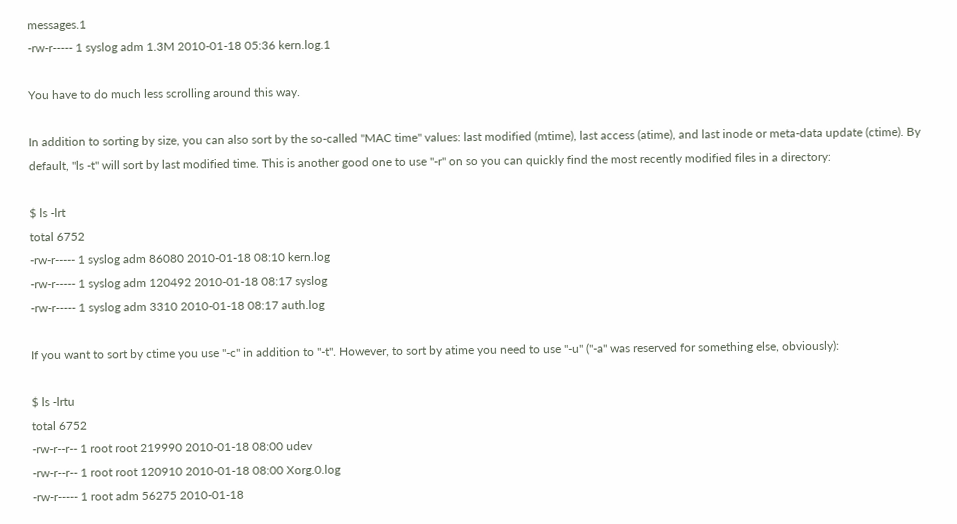messages.1
-rw-r----- 1 syslog adm 1.3M 2010-01-18 05:36 kern.log.1

You have to do much less scrolling around this way.

In addition to sorting by size, you can also sort by the so-called "MAC time" values: last modified (mtime), last access (atime), and last inode or meta-data update (ctime). By default, "ls -t" will sort by last modified time. This is another good one to use "-r" on so you can quickly find the most recently modified files in a directory:

$ ls -lrt
total 6752
-rw-r----- 1 syslog adm 86080 2010-01-18 08:10 kern.log
-rw-r----- 1 syslog adm 120492 2010-01-18 08:17 syslog
-rw-r----- 1 syslog adm 3310 2010-01-18 08:17 auth.log

If you want to sort by ctime you use "-c" in addition to "-t". However, to sort by atime you need to use "-u" ("-a" was reserved for something else, obviously):

$ ls -lrtu
total 6752
-rw-r--r-- 1 root root 219990 2010-01-18 08:00 udev
-rw-r--r-- 1 root root 120910 2010-01-18 08:00 Xorg.0.log
-rw-r----- 1 root adm 56275 2010-01-18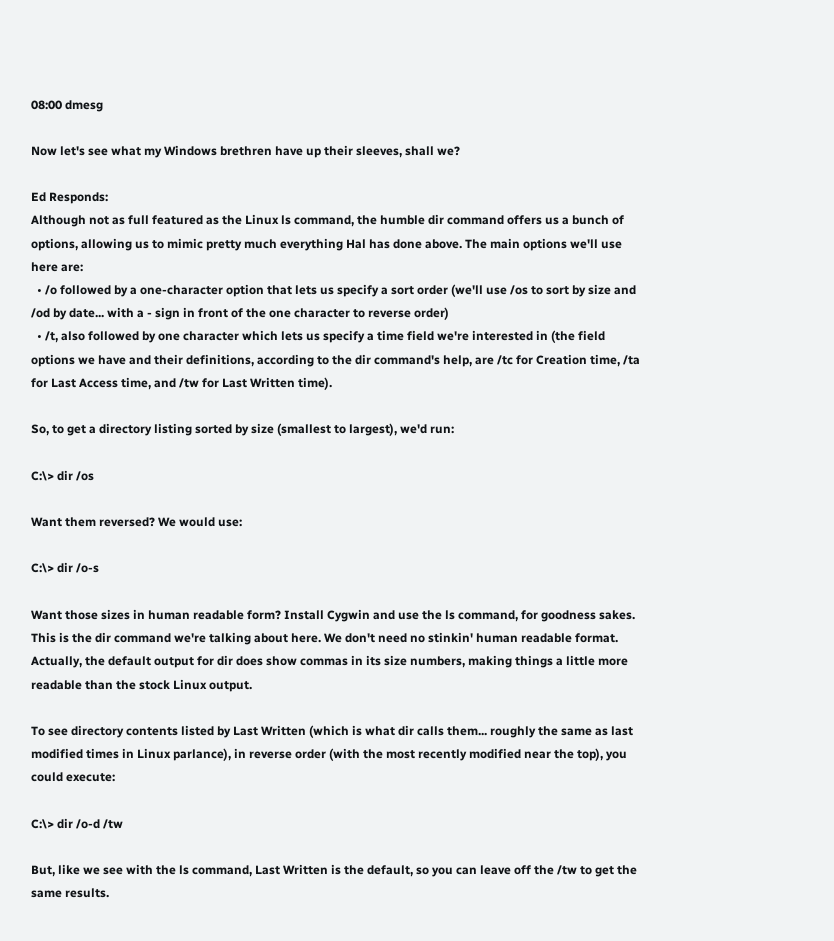08:00 dmesg

Now let's see what my Windows brethren have up their sleeves, shall we?

Ed Responds:
Although not as full featured as the Linux ls command, the humble dir command offers us a bunch of options, allowing us to mimic pretty much everything Hal has done above. The main options we'll use here are:
  • /o followed by a one-character option that lets us specify a sort order (we'll use /os to sort by size and /od by date... with a - sign in front of the one character to reverse order)
  • /t, also followed by one character which lets us specify a time field we're interested in (the field options we have and their definitions, according to the dir command's help, are /tc for Creation time, /ta for Last Access time, and /tw for Last Written time).

So, to get a directory listing sorted by size (smallest to largest), we'd run:

C:\> dir /os

Want them reversed? We would use:

C:\> dir /o-s

Want those sizes in human readable form? Install Cygwin and use the ls command, for goodness sakes. This is the dir command we're talking about here. We don't need no stinkin' human readable format. Actually, the default output for dir does show commas in its size numbers, making things a little more readable than the stock Linux output.

To see directory contents listed by Last Written (which is what dir calls them... roughly the same as last modified times in Linux parlance), in reverse order (with the most recently modified near the top), you could execute:

C:\> dir /o-d /tw

But, like we see with the ls command, Last Written is the default, so you can leave off the /tw to get the same results.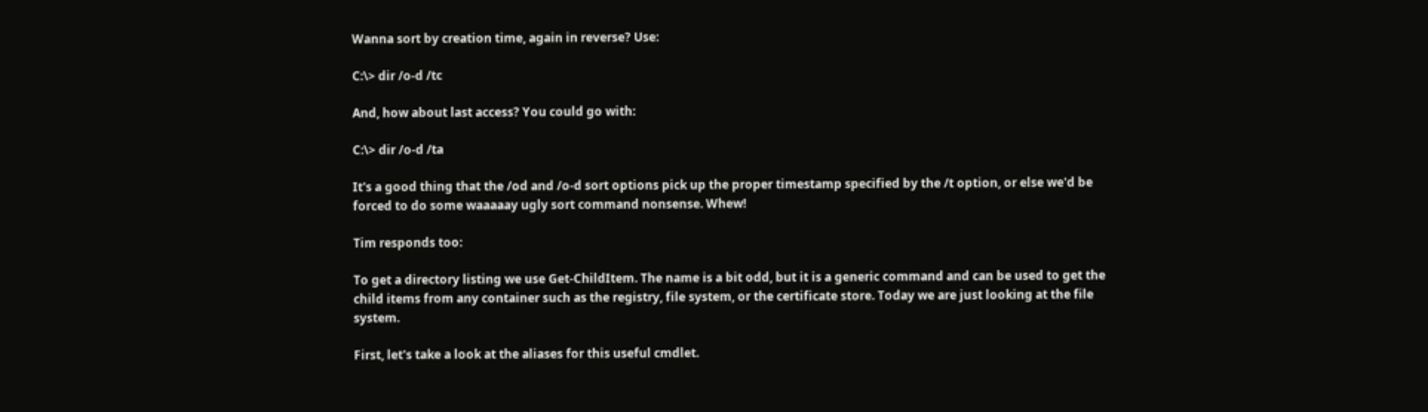Wanna sort by creation time, again in reverse? Use:

C:\> dir /o-d /tc

And, how about last access? You could go with:

C:\> dir /o-d /ta

It's a good thing that the /od and /o-d sort options pick up the proper timestamp specified by the /t option, or else we'd be forced to do some waaaaay ugly sort command nonsense. Whew!

Tim responds too:

To get a directory listing we use Get-ChildItem. The name is a bit odd, but it is a generic command and can be used to get the child items from any container such as the registry, file system, or the certificate store. Today we are just looking at the file system.

First, let's take a look at the aliases for this useful cmdlet.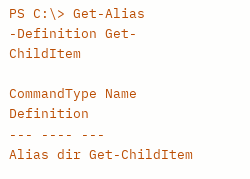PS C:\> Get-Alias -Definition Get-ChildItem

CommandType Name Definition
--- ---- ---
Alias dir Get-ChildItem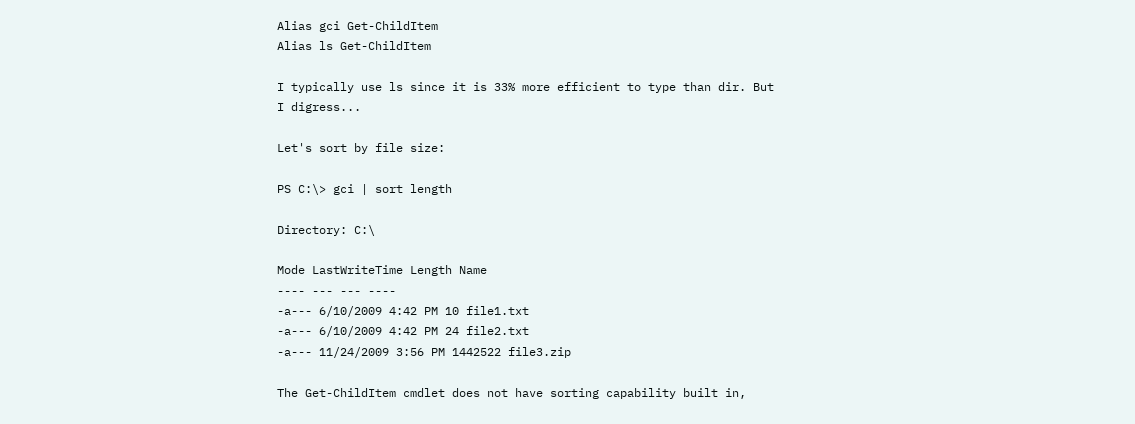Alias gci Get-ChildItem
Alias ls Get-ChildItem

I typically use ls since it is 33% more efficient to type than dir. But I digress...

Let's sort by file size:

PS C:\> gci | sort length

Directory: C:\

Mode LastWriteTime Length Name
---- --- --- ----
-a--- 6/10/2009 4:42 PM 10 file1.txt
-a--- 6/10/2009 4:42 PM 24 file2.txt
-a--- 11/24/2009 3:56 PM 1442522 file3.zip

The Get-ChildItem cmdlet does not have sorting capability built in,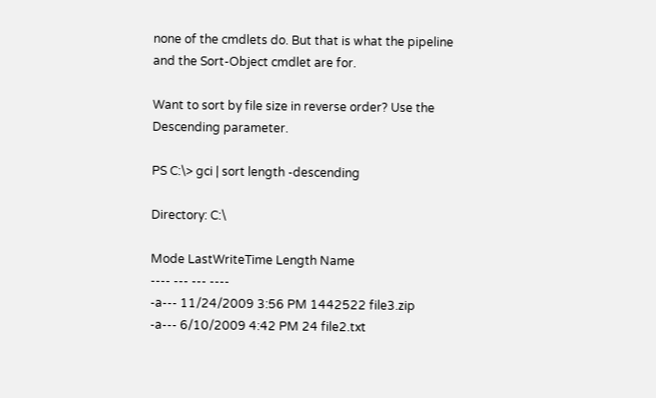none of the cmdlets do. But that is what the pipeline and the Sort-Object cmdlet are for.

Want to sort by file size in reverse order? Use the Descending parameter.

PS C:\> gci | sort length -descending

Directory: C:\

Mode LastWriteTime Length Name
---- --- --- ----
-a--- 11/24/2009 3:56 PM 1442522 file3.zip
-a--- 6/10/2009 4:42 PM 24 file2.txt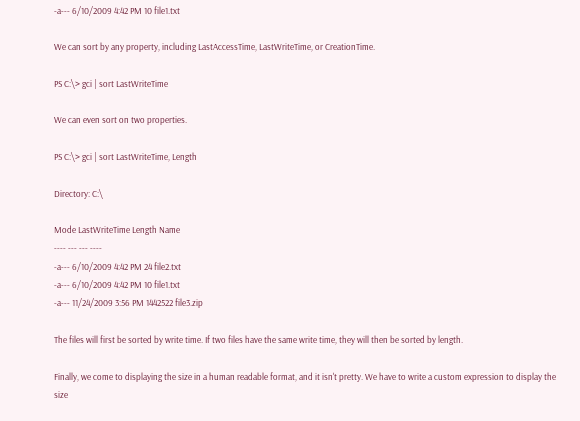-a--- 6/10/2009 4:42 PM 10 file1.txt

We can sort by any property, including LastAccessTime, LastWriteTime, or CreationTime.

PS C:\> gci | sort LastWriteTime

We can even sort on two properties.

PS C:\> gci | sort LastWriteTime, Length

Directory: C:\

Mode LastWriteTime Length Name
---- --- --- ----
-a--- 6/10/2009 4:42 PM 24 file2.txt
-a--- 6/10/2009 4:42 PM 10 file1.txt
-a--- 11/24/2009 3:56 PM 1442522 file3.zip

The files will first be sorted by write time. If two files have the same write time, they will then be sorted by length.

Finally, we come to displaying the size in a human readable format, and it isn't pretty. We have to write a custom expression to display the size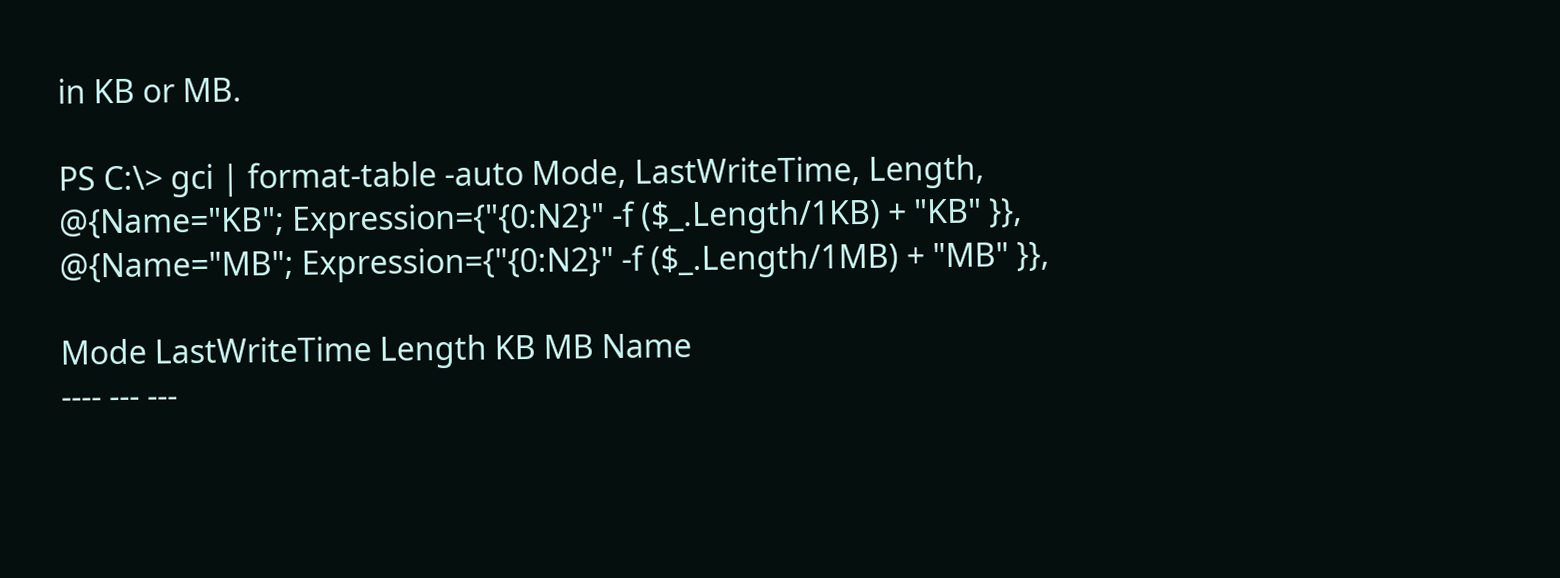in KB or MB.

PS C:\> gci | format-table -auto Mode, LastWriteTime, Length,
@{Name="KB"; Expression={"{0:N2}" -f ($_.Length/1KB) + "KB" }},
@{Name="MB"; Expression={"{0:N2}" -f ($_.Length/1MB) + "MB" }},

Mode LastWriteTime Length KB MB Name
---- --- ---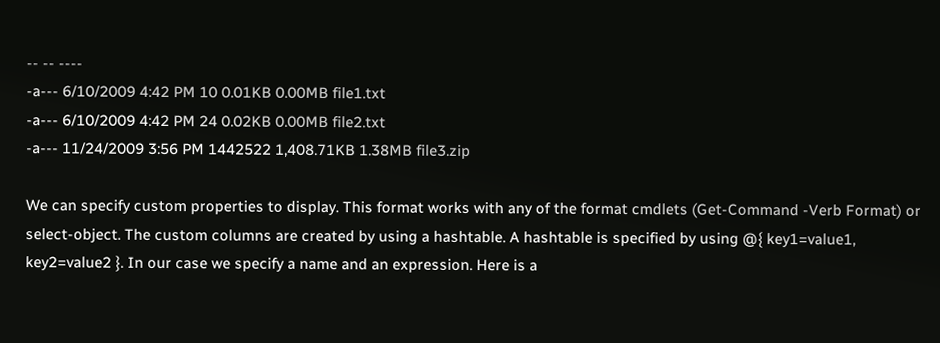-- -- ----
-a--- 6/10/2009 4:42 PM 10 0.01KB 0.00MB file1.txt
-a--- 6/10/2009 4:42 PM 24 0.02KB 0.00MB file2.txt
-a--- 11/24/2009 3:56 PM 1442522 1,408.71KB 1.38MB file3.zip

We can specify custom properties to display. This format works with any of the format cmdlets (Get-Command -Verb Format) or select-object. The custom columns are created by using a hashtable. A hashtable is specified by using @{ key1=value1, key2=value2 }. In our case we specify a name and an expression. Here is a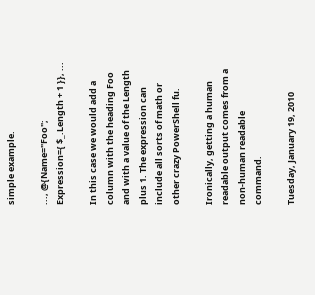simple example.

..., @{Name="Foo"; Expression={ $_.Length + 1 }}, ...

In this case we would add a column with the heading Foo and with a value of the Length plus 1. The expression can include all sorts of math or other crazy PowerShell fu.

Ironically, getting a human readable output comes from a non-human readable command.

Tuesday, January 19, 2010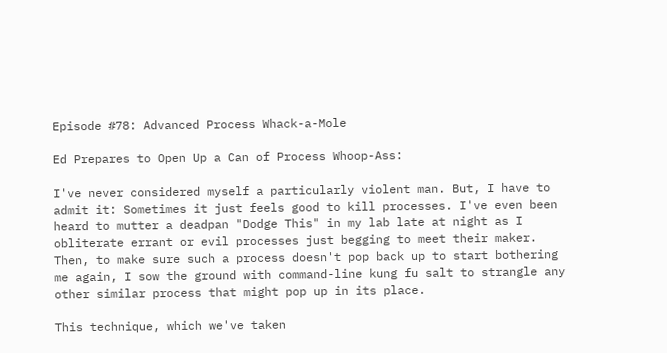Episode #78: Advanced Process Whack-a-Mole

Ed Prepares to Open Up a Can of Process Whoop-Ass:

I've never considered myself a particularly violent man. But, I have to admit it: Sometimes it just feels good to kill processes. I've even been heard to mutter a deadpan "Dodge This" in my lab late at night as I obliterate errant or evil processes just begging to meet their maker. Then, to make sure such a process doesn't pop back up to start bothering me again, I sow the ground with command-line kung fu salt to strangle any other similar process that might pop up in its place.

This technique, which we've taken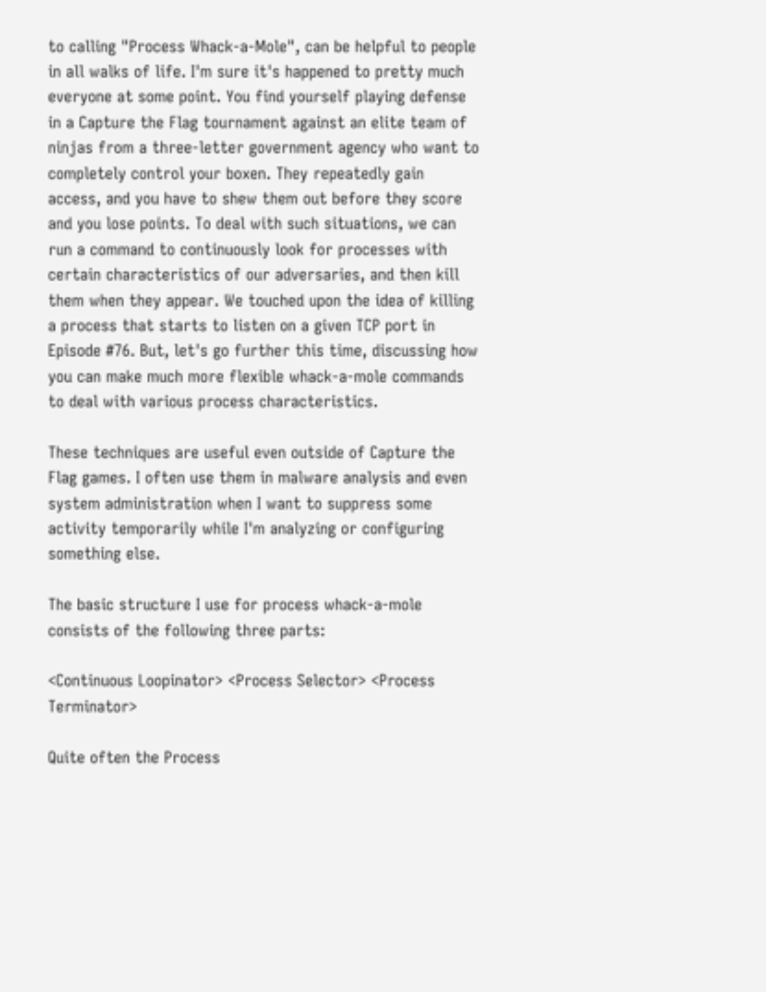to calling "Process Whack-a-Mole", can be helpful to people in all walks of life. I'm sure it's happened to pretty much everyone at some point. You find yourself playing defense in a Capture the Flag tournament against an elite team of ninjas from a three-letter government agency who want to completely control your boxen. They repeatedly gain access, and you have to shew them out before they score and you lose points. To deal with such situations, we can run a command to continuously look for processes with certain characteristics of our adversaries, and then kill them when they appear. We touched upon the idea of killing a process that starts to listen on a given TCP port in Episode #76. But, let's go further this time, discussing how you can make much more flexible whack-a-mole commands to deal with various process characteristics.

These techniques are useful even outside of Capture the Flag games. I often use them in malware analysis and even system administration when I want to suppress some activity temporarily while I'm analyzing or configuring something else.

The basic structure I use for process whack-a-mole consists of the following three parts:

<Continuous Loopinator> <Process Selector> <Process Terminator>

Quite often the Process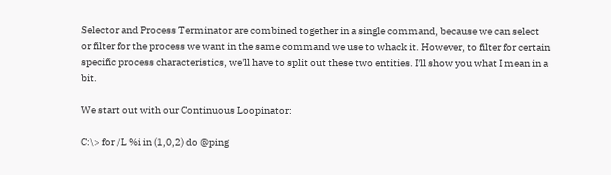Selector and Process Terminator are combined together in a single command, because we can select or filter for the process we want in the same command we use to whack it. However, to filter for certain specific process characteristics, we'll have to split out these two entities. I'll show you what I mean in a bit.

We start out with our Continuous Loopinator:

C:\> for /L %i in (1,0,2) do @ping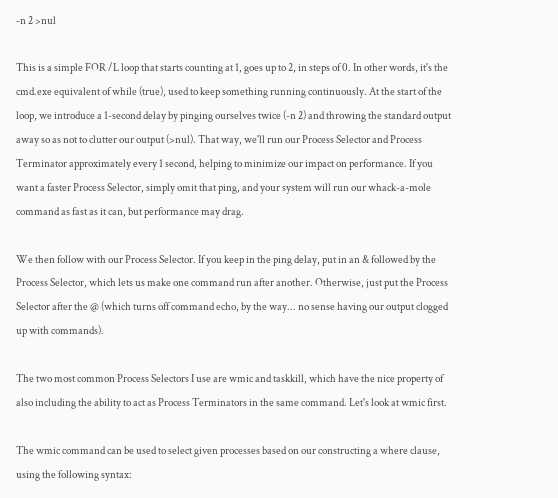-n 2 >nul

This is a simple FOR /L loop that starts counting at 1, goes up to 2, in steps of 0. In other words, it's the cmd.exe equivalent of while (true), used to keep something running continuously. At the start of the loop, we introduce a 1-second delay by pinging ourselves twice (-n 2) and throwing the standard output away so as not to clutter our output (>nul). That way, we'll run our Process Selector and Process Terminator approximately every 1 second, helping to minimize our impact on performance. If you want a faster Process Selector, simply omit that ping, and your system will run our whack-a-mole command as fast as it can, but performance may drag.

We then follow with our Process Selector. If you keep in the ping delay, put in an & followed by the Process Selector, which lets us make one command run after another. Otherwise, just put the Process Selector after the @ (which turns off command echo, by the way... no sense having our output clogged up with commands).

The two most common Process Selectors I use are wmic and taskkill, which have the nice property of also including the ability to act as Process Terminators in the same command. Let's look at wmic first.

The wmic command can be used to select given processes based on our constructing a where clause, using the following syntax: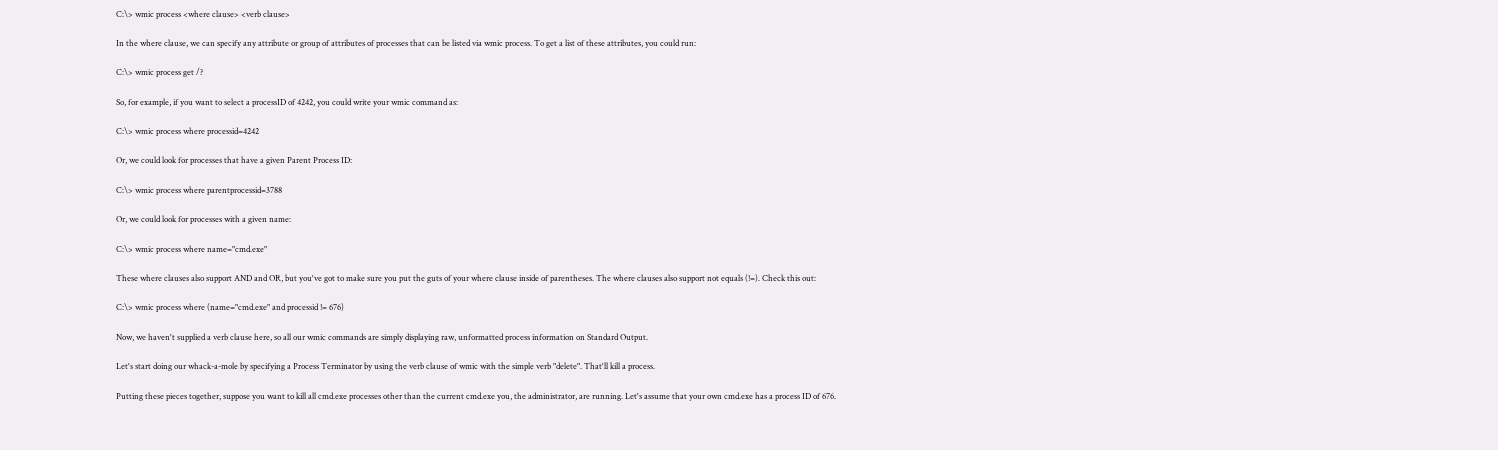C:\> wmic process <where clause> <verb clause>

In the where clause, we can specify any attribute or group of attributes of processes that can be listed via wmic process. To get a list of these attributes, you could run:

C:\> wmic process get /?

So, for example, if you want to select a processID of 4242, you could write your wmic command as:

C:\> wmic process where processid=4242

Or, we could look for processes that have a given Parent Process ID:

C:\> wmic process where parentprocessid=3788

Or, we could look for processes with a given name:

C:\> wmic process where name="cmd.exe"

These where clauses also support AND and OR, but you've got to make sure you put the guts of your where clause inside of parentheses. The where clauses also support not equals (!=). Check this out:

C:\> wmic process where (name="cmd.exe" and processid != 676)

Now, we haven't supplied a verb clause here, so all our wmic commands are simply displaying raw, unformatted process information on Standard Output.

Let's start doing our whack-a-mole by specifying a Process Terminator by using the verb clause of wmic with the simple verb "delete". That'll kill a process.

Putting these pieces together, suppose you want to kill all cmd.exe processes other than the current cmd.exe you, the administrator, are running. Let's assume that your own cmd.exe has a process ID of 676.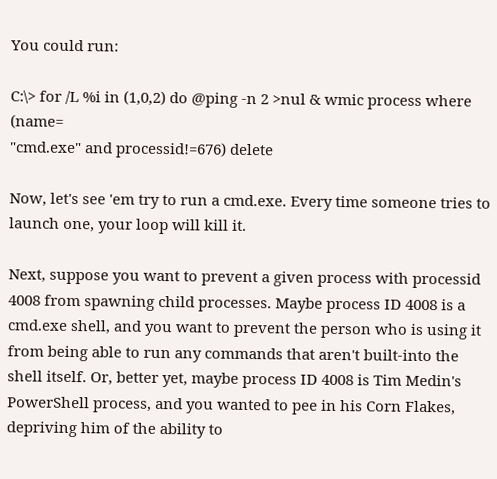You could run:

C:\> for /L %i in (1,0,2) do @ping -n 2 >nul & wmic process where (name=
"cmd.exe" and processid!=676) delete

Now, let's see 'em try to run a cmd.exe. Every time someone tries to launch one, your loop will kill it.

Next, suppose you want to prevent a given process with processid 4008 from spawning child processes. Maybe process ID 4008 is a cmd.exe shell, and you want to prevent the person who is using it from being able to run any commands that aren't built-into the shell itself. Or, better yet, maybe process ID 4008 is Tim Medin's PowerShell process, and you wanted to pee in his Corn Flakes, depriving him of the ability to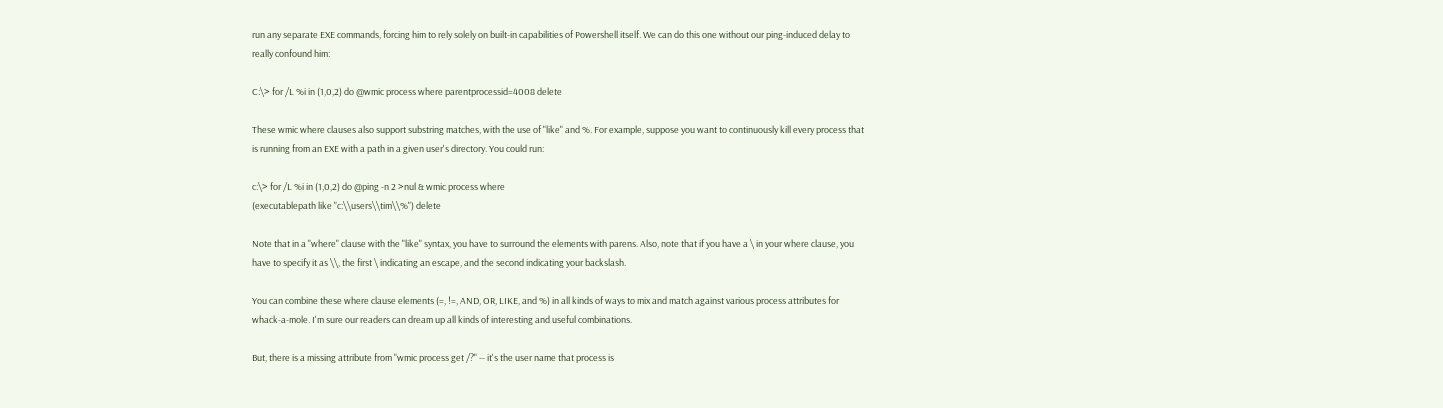run any separate EXE commands, forcing him to rely solely on built-in capabilities of Powershell itself. We can do this one without our ping-induced delay to really confound him:

C:\> for /L %i in (1,0,2) do @wmic process where parentprocessid=4008 delete

These wmic where clauses also support substring matches, with the use of "like" and %. For example, suppose you want to continuously kill every process that is running from an EXE with a path in a given user's directory. You could run:

c:\> for /L %i in (1,0,2) do @ping -n 2 >nul & wmic process where
(executablepath like "c:\\users\\tim\\%") delete

Note that in a "where" clause with the "like" syntax, you have to surround the elements with parens. Also, note that if you have a \ in your where clause, you have to specify it as \\, the first \ indicating an escape, and the second indicating your backslash.

You can combine these where clause elements (=, !=, AND, OR, LIKE, and %) in all kinds of ways to mix and match against various process attributes for whack-a-mole. I'm sure our readers can dream up all kinds of interesting and useful combinations.

But, there is a missing attribute from "wmic process get /?" -- it's the user name that process is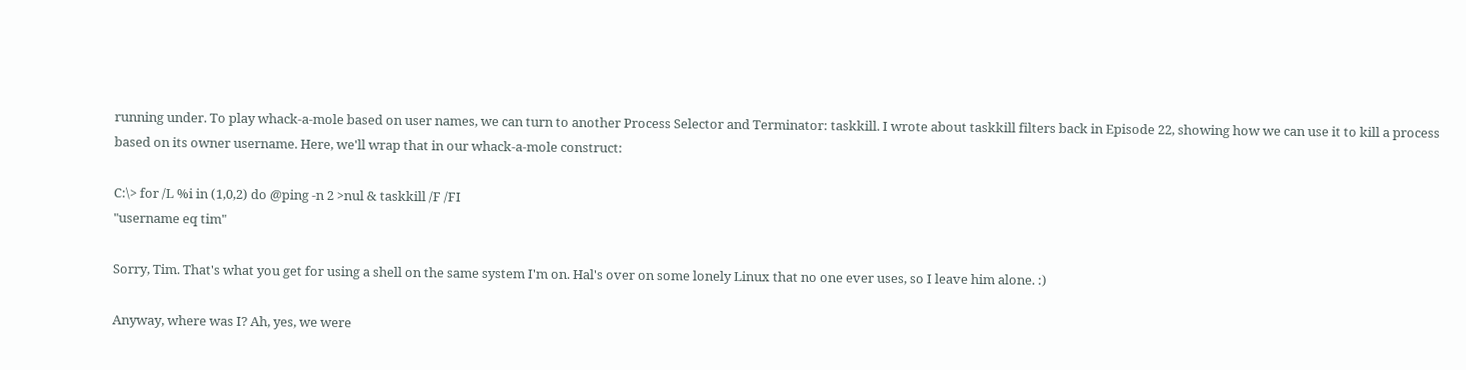running under. To play whack-a-mole based on user names, we can turn to another Process Selector and Terminator: taskkill. I wrote about taskkill filters back in Episode 22, showing how we can use it to kill a process based on its owner username. Here, we'll wrap that in our whack-a-mole construct:

C:\> for /L %i in (1,0,2) do @ping -n 2 >nul & taskkill /F /FI
"username eq tim"

Sorry, Tim. That's what you get for using a shell on the same system I'm on. Hal's over on some lonely Linux that no one ever uses, so I leave him alone. :)

Anyway, where was I? Ah, yes, we were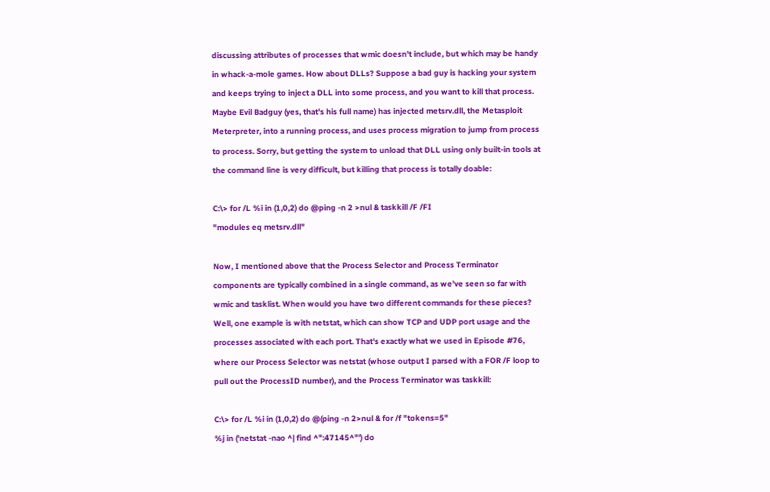discussing attributes of processes that wmic doesn't include, but which may be handy in whack-a-mole games. How about DLLs? Suppose a bad guy is hacking your system and keeps trying to inject a DLL into some process, and you want to kill that process. Maybe Evil Badguy (yes, that's his full name) has injected metsrv.dll, the Metasploit Meterpreter, into a running process, and uses process migration to jump from process to process. Sorry, but getting the system to unload that DLL using only built-in tools at the command line is very difficult, but killing that process is totally doable:

C:\> for /L %i in (1,0,2) do @ping -n 2 >nul & taskkill /F /FI
"modules eq metsrv.dll"

Now, I mentioned above that the Process Selector and Process Terminator components are typically combined in a single command, as we've seen so far with wmic and tasklist. When would you have two different commands for these pieces? Well, one example is with netstat, which can show TCP and UDP port usage and the processes associated with each port. That's exactly what we used in Episode #76, where our Process Selector was netstat (whose output I parsed with a FOR /F loop to pull out the ProcessID number), and the Process Terminator was taskkill:

C:\> for /L %i in (1,0,2) do @(ping -n 2>nul & for /f "tokens=5"
%j in ('netstat -nao ^| find ^":47145^"') do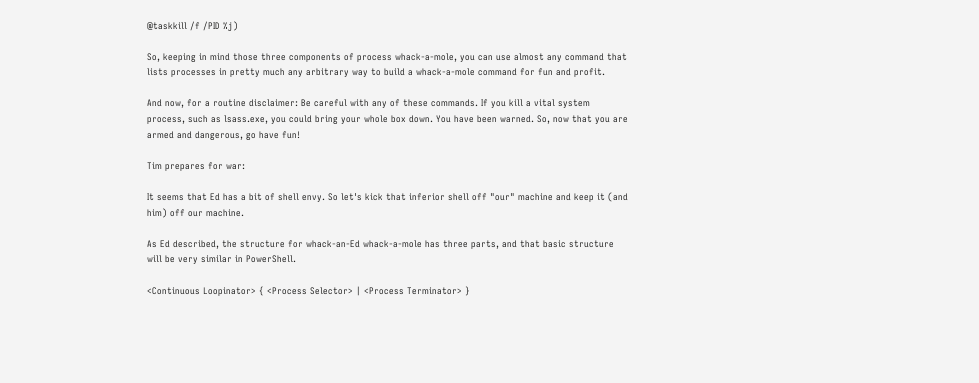@taskkill /f /PID %j)

So, keeping in mind those three components of process whack-a-mole, you can use almost any command that lists processes in pretty much any arbitrary way to build a whack-a-mole command for fun and profit.

And now, for a routine disclaimer: Be careful with any of these commands. If you kill a vital system process, such as lsass.exe, you could bring your whole box down. You have been warned. So, now that you are armed and dangerous, go have fun!

Tim prepares for war:

It seems that Ed has a bit of shell envy. So let's kick that inferior shell off "our" machine and keep it (and him) off our machine.

As Ed described, the structure for whack-an-Ed whack-a-mole has three parts, and that basic structure will be very similar in PowerShell.

<Continuous Loopinator> { <Process Selector> | <Process Terminator> }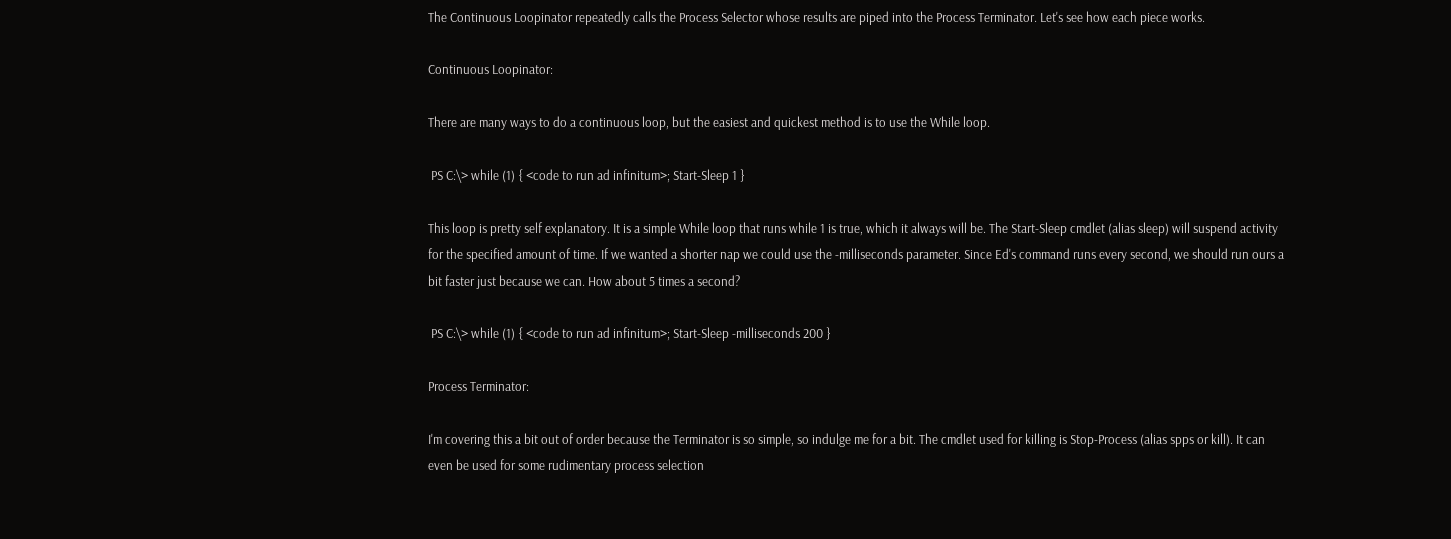The Continuous Loopinator repeatedly calls the Process Selector whose results are piped into the Process Terminator. Let's see how each piece works.

Continuous Loopinator:

There are many ways to do a continuous loop, but the easiest and quickest method is to use the While loop.

 PS C:\> while (1) { <code to run ad infinitum>; Start-Sleep 1 }

This loop is pretty self explanatory. It is a simple While loop that runs while 1 is true, which it always will be. The Start-Sleep cmdlet (alias sleep) will suspend activity for the specified amount of time. If we wanted a shorter nap we could use the -milliseconds parameter. Since Ed's command runs every second, we should run ours a bit faster just because we can. How about 5 times a second?

 PS C:\> while (1) { <code to run ad infinitum>; Start-Sleep -milliseconds 200 }

Process Terminator:

I'm covering this a bit out of order because the Terminator is so simple, so indulge me for a bit. The cmdlet used for killing is Stop-Process (alias spps or kill). It can even be used for some rudimentary process selection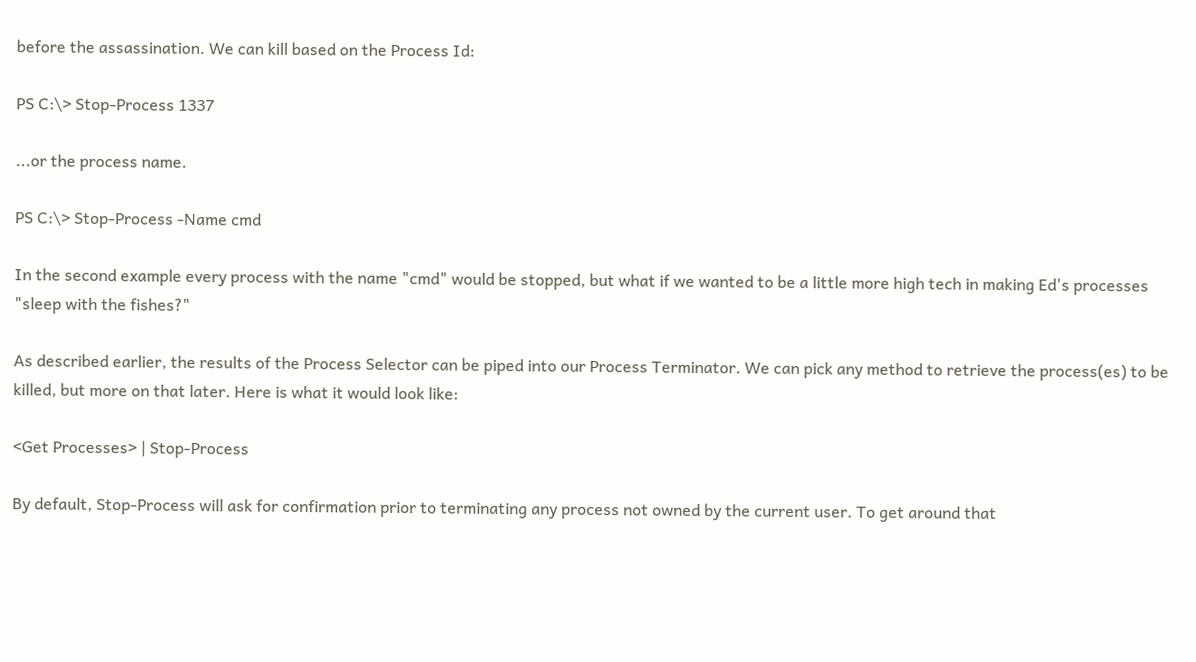before the assassination. We can kill based on the Process Id:

PS C:\> Stop-Process 1337

...or the process name.

PS C:\> Stop-Process -Name cmd

In the second example every process with the name "cmd" would be stopped, but what if we wanted to be a little more high tech in making Ed's processes "sleep with the fishes?"

As described earlier, the results of the Process Selector can be piped into our Process Terminator. We can pick any method to retrieve the process(es) to be killed, but more on that later. Here is what it would look like:

<Get Processes> | Stop-Process

By default, Stop-Process will ask for confirmation prior to terminating any process not owned by the current user. To get around that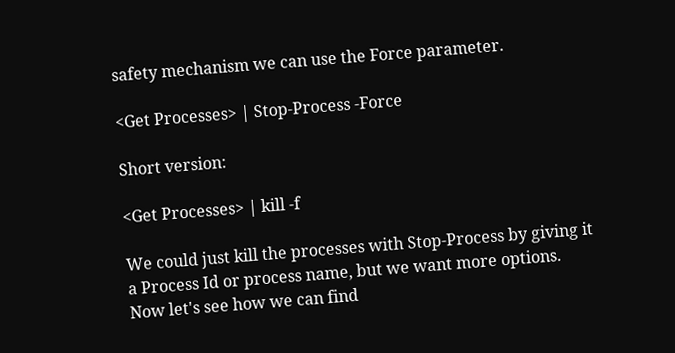safety mechanism we can use the Force parameter.

<Get Processes> | Stop-Process -Force

Short version:

<Get Processes> | kill -f

We could just kill the processes with Stop-Process by giving it a Process Id or process name, but we want more options. Now let's see how we can find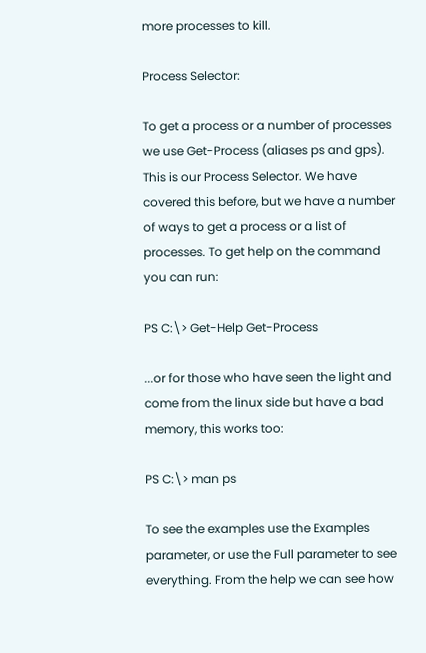more processes to kill.

Process Selector:

To get a process or a number of processes we use Get-Process (aliases ps and gps). This is our Process Selector. We have covered this before, but we have a number of ways to get a process or a list of processes. To get help on the command you can run:

PS C:\> Get-Help Get-Process

...or for those who have seen the light and come from the linux side but have a bad memory, this works too:

PS C:\> man ps

To see the examples use the Examples parameter, or use the Full parameter to see everything. From the help we can see how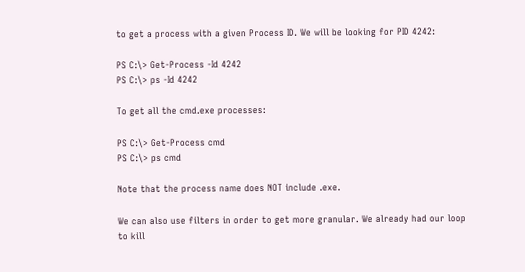to get a process with a given Process ID. We will be looking for PID 4242:

PS C:\> Get-Process -Id 4242
PS C:\> ps -Id 4242

To get all the cmd.exe processes:

PS C:\> Get-Process cmd
PS C:\> ps cmd

Note that the process name does NOT include .exe.

We can also use filters in order to get more granular. We already had our loop to kill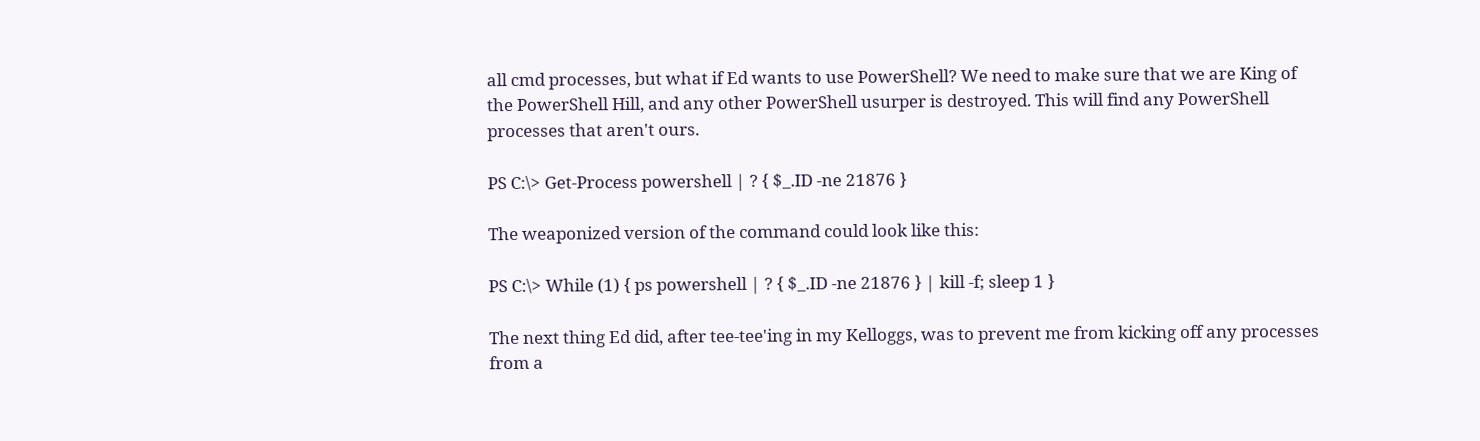all cmd processes, but what if Ed wants to use PowerShell? We need to make sure that we are King of the PowerShell Hill, and any other PowerShell usurper is destroyed. This will find any PowerShell processes that aren't ours.

PS C:\> Get-Process powershell | ? { $_.ID -ne 21876 }

The weaponized version of the command could look like this:

PS C:\> While (1) { ps powershell | ? { $_.ID -ne 21876 } | kill -f; sleep 1 }

The next thing Ed did, after tee-tee'ing in my Kelloggs, was to prevent me from kicking off any processes from a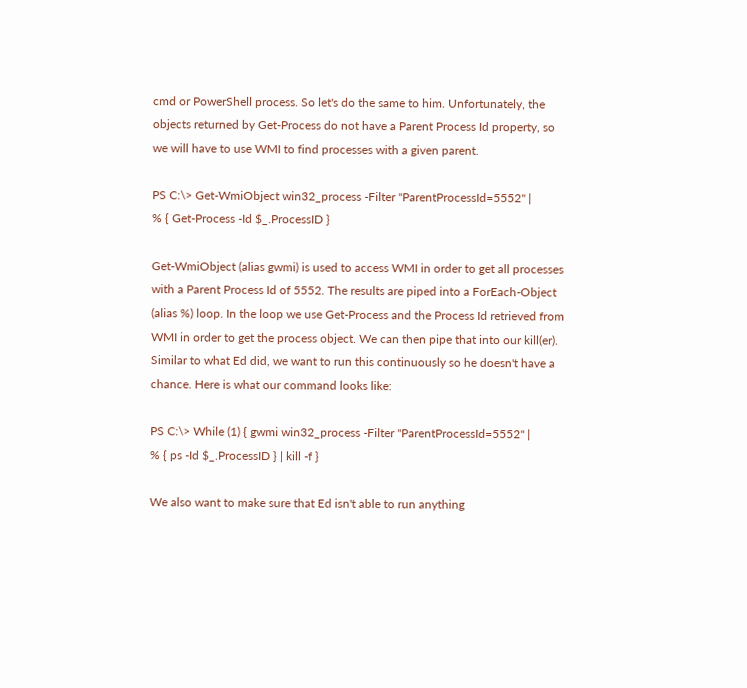cmd or PowerShell process. So let's do the same to him. Unfortunately, the objects returned by Get-Process do not have a Parent Process Id property, so we will have to use WMI to find processes with a given parent.

PS C:\> Get-WmiObject win32_process -Filter "ParentProcessId=5552" |
% { Get-Process -Id $_.ProcessID }

Get-WmiObject (alias gwmi) is used to access WMI in order to get all processes with a Parent Process Id of 5552. The results are piped into a ForEach-Object (alias %) loop. In the loop we use Get-Process and the Process Id retrieved from WMI in order to get the process object. We can then pipe that into our kill(er). Similar to what Ed did, we want to run this continuously so he doesn't have a chance. Here is what our command looks like:

PS C:\> While (1) { gwmi win32_process -Filter "ParentProcessId=5552" |
% { ps -Id $_.ProcessID } | kill -f }

We also want to make sure that Ed isn't able to run anything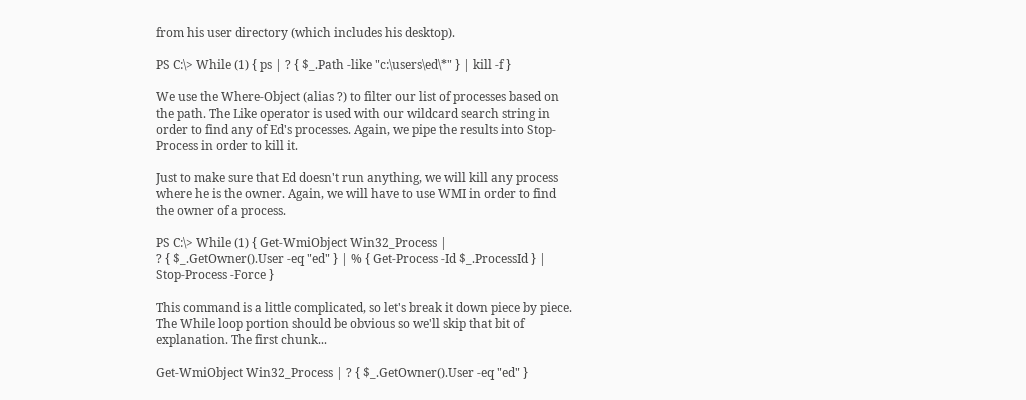from his user directory (which includes his desktop).

PS C:\> While (1) { ps | ? { $_.Path -like "c:\users\ed\*" } | kill -f }

We use the Where-Object (alias ?) to filter our list of processes based on the path. The Like operator is used with our wildcard search string in order to find any of Ed's processes. Again, we pipe the results into Stop-Process in order to kill it.

Just to make sure that Ed doesn't run anything, we will kill any process where he is the owner. Again, we will have to use WMI in order to find the owner of a process.

PS C:\> While (1) { Get-WmiObject Win32_Process |
? { $_.GetOwner().User -eq "ed" } | % { Get-Process -Id $_.ProcessId } |
Stop-Process -Force }

This command is a little complicated, so let's break it down piece by piece. The While loop portion should be obvious so we'll skip that bit of explanation. The first chunk...

Get-WmiObject Win32_Process | ? { $_.GetOwner().User -eq "ed" }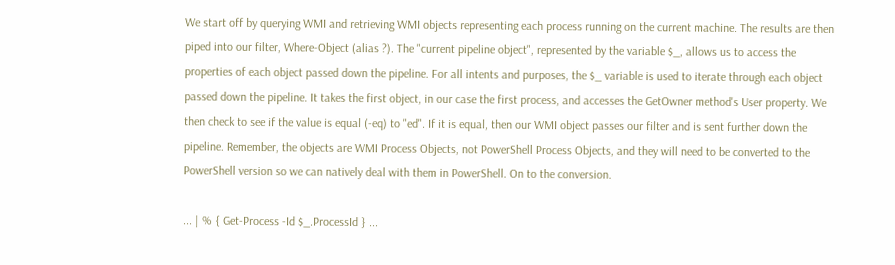We start off by querying WMI and retrieving WMI objects representing each process running on the current machine. The results are then piped into our filter, Where-Object (alias ?). The "current pipeline object", represented by the variable $_, allows us to access the properties of each object passed down the pipeline. For all intents and purposes, the $_ variable is used to iterate through each object passed down the pipeline. It takes the first object, in our case the first process, and accesses the GetOwner method's User property. We then check to see if the value is equal (-eq) to "ed". If it is equal, then our WMI object passes our filter and is sent further down the pipeline. Remember, the objects are WMI Process Objects, not PowerShell Process Objects, and they will need to be converted to the PowerShell version so we can natively deal with them in PowerShell. On to the conversion.

... | % { Get-Process -Id $_.ProcessId } ...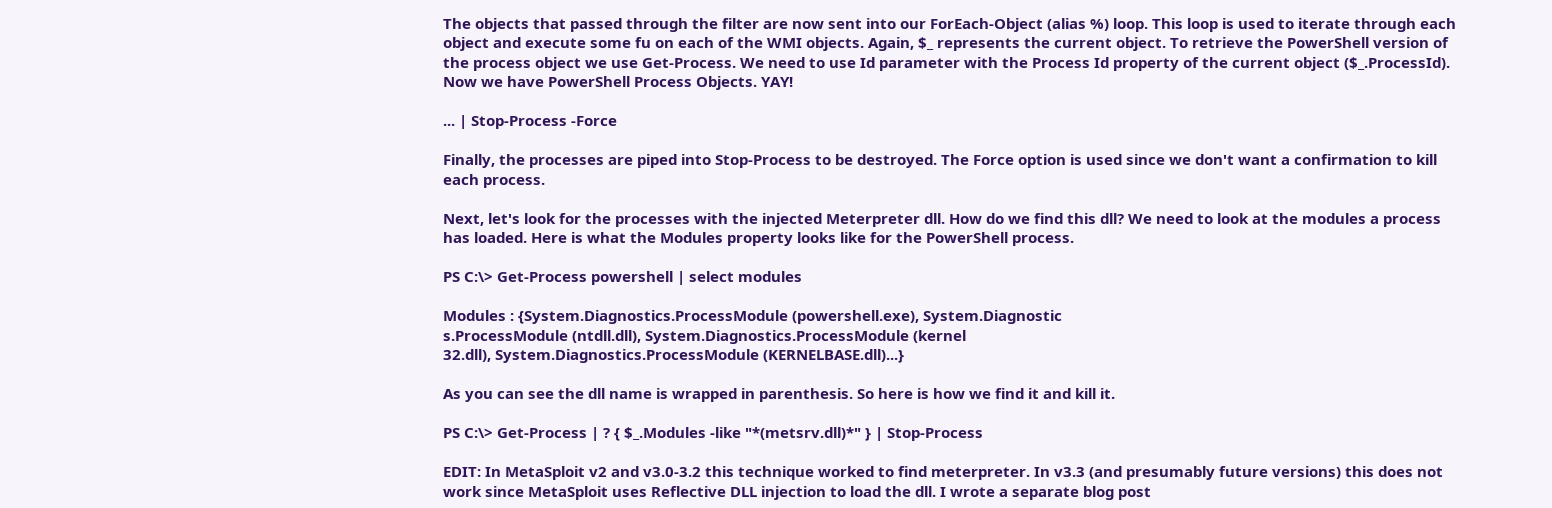The objects that passed through the filter are now sent into our ForEach-Object (alias %) loop. This loop is used to iterate through each object and execute some fu on each of the WMI objects. Again, $_ represents the current object. To retrieve the PowerShell version of the process object we use Get-Process. We need to use Id parameter with the Process Id property of the current object ($_.ProcessId). Now we have PowerShell Process Objects. YAY!

... | Stop-Process -Force

Finally, the processes are piped into Stop-Process to be destroyed. The Force option is used since we don't want a confirmation to kill each process.

Next, let's look for the processes with the injected Meterpreter dll. How do we find this dll? We need to look at the modules a process has loaded. Here is what the Modules property looks like for the PowerShell process.

PS C:\> Get-Process powershell | select modules

Modules : {System.Diagnostics.ProcessModule (powershell.exe), System.Diagnostic
s.ProcessModule (ntdll.dll), System.Diagnostics.ProcessModule (kernel
32.dll), System.Diagnostics.ProcessModule (KERNELBASE.dll)...}

As you can see the dll name is wrapped in parenthesis. So here is how we find it and kill it.

PS C:\> Get-Process | ? { $_.Modules -like "*(metsrv.dll)*" } | Stop-Process

EDIT: In MetaSploit v2 and v3.0-3.2 this technique worked to find meterpreter. In v3.3 (and presumably future versions) this does not work since MetaSploit uses Reflective DLL injection to load the dll. I wrote a separate blog post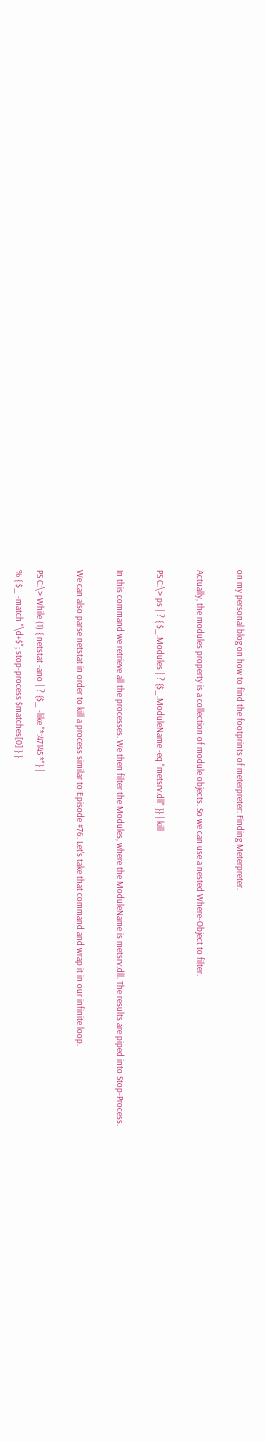on my personal blog on how to find the footprints of meterpreter: Finding Meterpreter.

Actually, the modules property is a collection of module objects. So we can use a nested Where-Object to filter.

PS C:\> ps | ? { $_.Modules | ? {$_.ModuleName -eq "metsrv.dll" }} | kill

In this command we retrieve all the processes. We then filter the Modules, where the ModuleName is metsrv.dll. The results are piped into Stop-Process.

We can also parse netstat in order to kill a process similar to Episode #76. Let's take that command and wrap it in our infinite loop.

PS C:\> While (1) { netstat -ano | ? {$_ -like "*:47145 *"} |
% { $_ -match "\d+$"; stop-process $matches[0] } }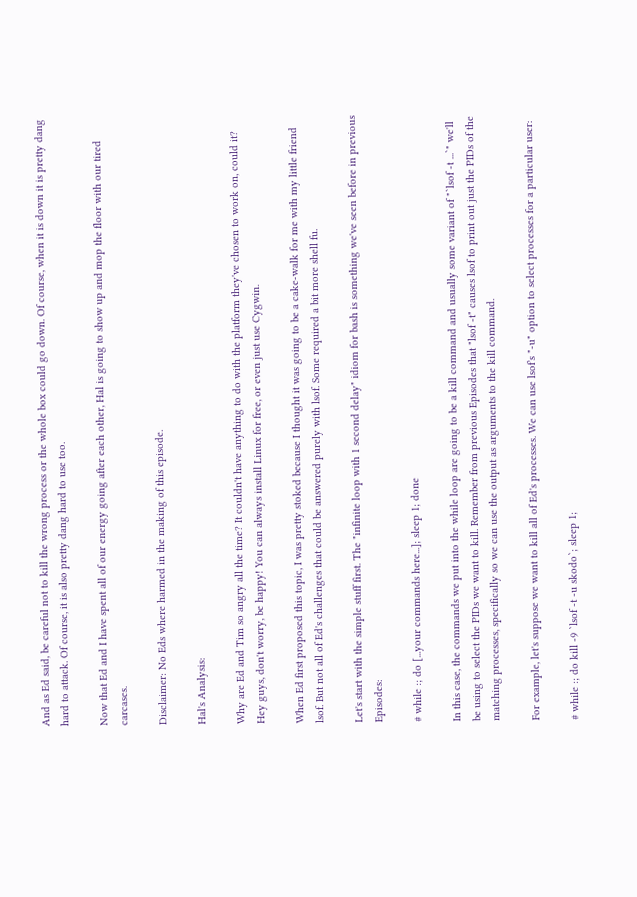And as Ed said, be careful not to kill the wrong process or the whole box could go down. Of course, when it is down it is pretty dang hard to attack. Of course, it is also pretty dang hard to use too.

Now that Ed and I have spent all of our energy going after each other, Hal is going to show up and mop the floor with our tired carcases.

Disclaimer: No Eds where harmed in the making of this episode.

Hal's Analysis:

Why are Ed and Tim so angry all the time? It couldn't have anything to do with the platform they've chosen to work on, could it? Hey guys, don't worry, be happy! You can always install Linux for free, or even just use Cygwin.

When Ed first proposed this topic, I was pretty stoked because I thought it was going to be a cake-walk for me with my little friend lsof. But not all of Ed's challenges that could be answered purely with lsof. Some required a bit more shell fu.

Let's start with the simple stuff first. The "infinite loop with 1 second delay" idiom for bash is something we've seen before in previous Episodes:

# while :; do [...your commands here...]; sleep 1; done

In this case, the commands we put into the while loop are going to be a kill command and usually some variant of "`lsof -t ...`" we'll be using to select the PIDs we want to kill. Remember from previous Episodes that "lsof -t" causes lsof to print out just the PIDs of the matching processes, specifically so we can use the output as arguments to the kill command.

For example, let's suppose we want to kill all of Ed's processes. We can use lsof's "-u" option to select processes for a particular user:

# while :; do kill -9 `lsof -t -u skodo`; sleep 1;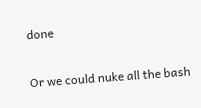done

Or we could nuke all the bash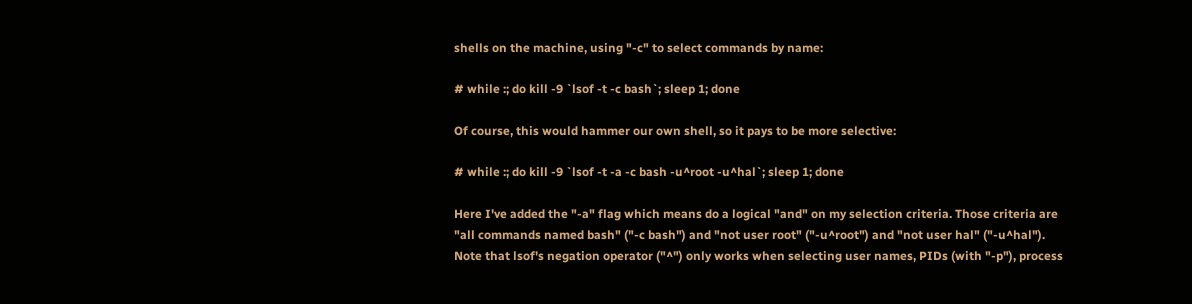shells on the machine, using "-c" to select commands by name:

# while :; do kill -9 `lsof -t -c bash`; sleep 1; done

Of course, this would hammer our own shell, so it pays to be more selective:

# while :; do kill -9 `lsof -t -a -c bash -u^root -u^hal`; sleep 1; done

Here I've added the "-a" flag which means do a logical "and" on my selection criteria. Those criteria are "all commands named bash" ("-c bash") and "not user root" ("-u^root") and "not user hal" ("-u^hal"). Note that lsof's negation operator ("^") only works when selecting user names, PIDs (with "-p"), process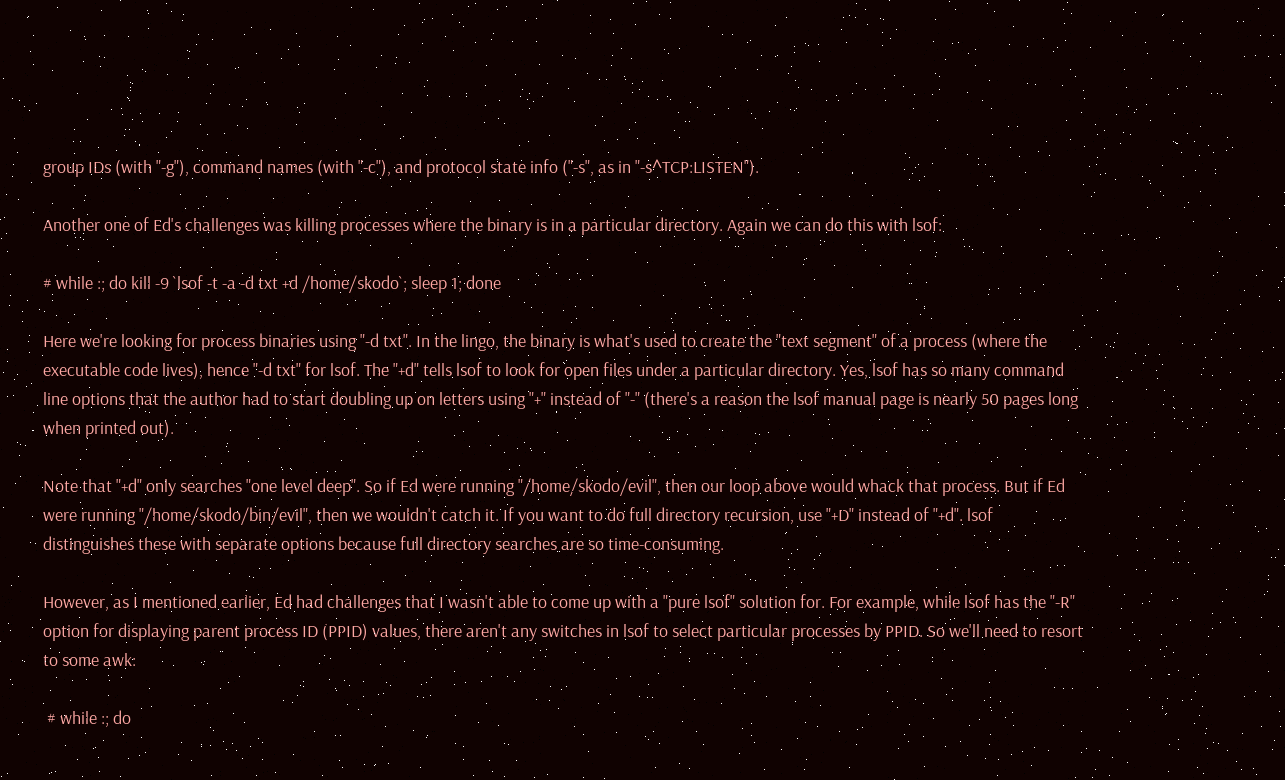group IDs (with "-g"), command names (with "-c"), and protocol state info ("-s", as in "-s^TCP:LISTEN").

Another one of Ed's challenges was killing processes where the binary is in a particular directory. Again we can do this with lsof:

# while :; do kill -9 `lsof -t -a -d txt +d /home/skodo`; sleep 1; done

Here we're looking for process binaries using "-d txt". In the lingo, the binary is what's used to create the "text segment" of a process (where the executable code lives), hence "-d txt" for lsof. The "+d" tells lsof to look for open files under a particular directory. Yes, lsof has so many command line options that the author had to start doubling up on letters using "+" instead of "-" (there's a reason the lsof manual page is nearly 50 pages long when printed out).

Note that "+d" only searches "one level deep". So if Ed were running "/home/skodo/evil", then our loop above would whack that process. But if Ed were running "/home/skodo/bin/evil", then we wouldn't catch it. If you want to do full directory recursion, use "+D" instead of "+d". lsof distinguishes these with separate options because full directory searches are so time-consuming.

However, as I mentioned earlier, Ed had challenges that I wasn't able to come up with a "pure lsof" solution for. For example, while lsof has the "-R" option for displaying parent process ID (PPID) values, there aren't any switches in lsof to select particular processes by PPID. So we'll need to resort to some awk:

 # while :; do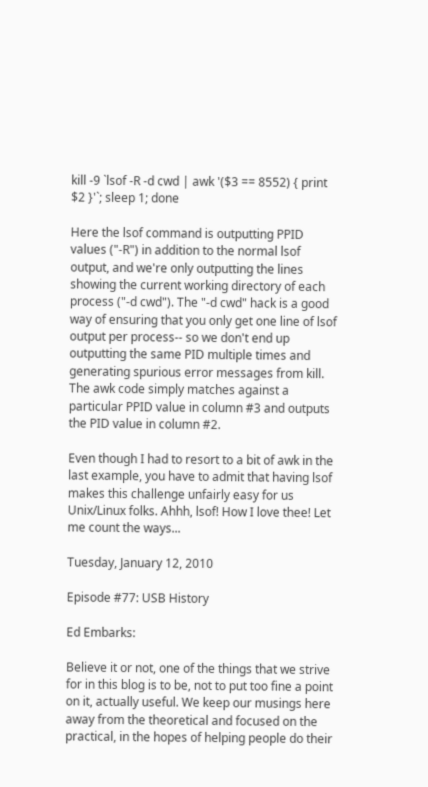kill -9 `lsof -R -d cwd | awk '($3 == 8552) { print $2 }'`; sleep 1; done

Here the lsof command is outputting PPID values ("-R") in addition to the normal lsof output, and we're only outputting the lines showing the current working directory of each process ("-d cwd"). The "-d cwd" hack is a good way of ensuring that you only get one line of lsof output per process-- so we don't end up outputting the same PID multiple times and generating spurious error messages from kill. The awk code simply matches against a particular PPID value in column #3 and outputs the PID value in column #2.

Even though I had to resort to a bit of awk in the last example, you have to admit that having lsof makes this challenge unfairly easy for us Unix/Linux folks. Ahhh, lsof! How I love thee! Let me count the ways...

Tuesday, January 12, 2010

Episode #77: USB History

Ed Embarks:

Believe it or not, one of the things that we strive for in this blog is to be, not to put too fine a point on it, actually useful. We keep our musings here away from the theoretical and focused on the practical, in the hopes of helping people do their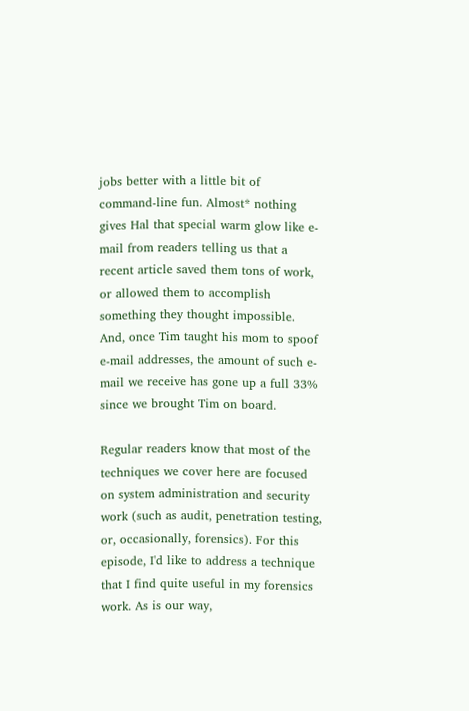jobs better with a little bit of command-line fun. Almost* nothing gives Hal that special warm glow like e-mail from readers telling us that a recent article saved them tons of work, or allowed them to accomplish something they thought impossible. And, once Tim taught his mom to spoof e-mail addresses, the amount of such e-mail we receive has gone up a full 33% since we brought Tim on board.

Regular readers know that most of the techniques we cover here are focused on system administration and security work (such as audit, penetration testing, or, occasionally, forensics). For this episode, I'd like to address a technique that I find quite useful in my forensics work. As is our way,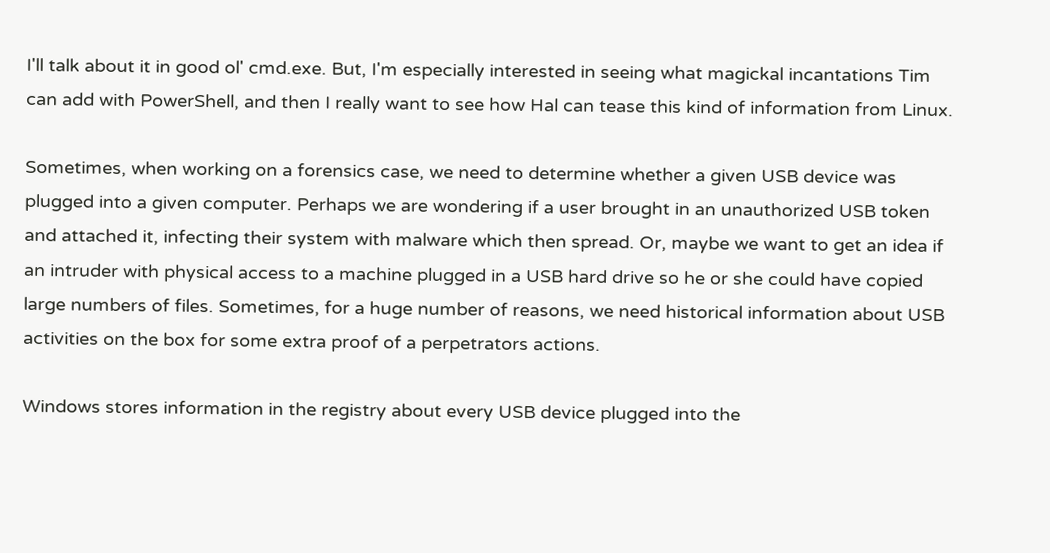I'll talk about it in good ol' cmd.exe. But, I'm especially interested in seeing what magickal incantations Tim can add with PowerShell, and then I really want to see how Hal can tease this kind of information from Linux.

Sometimes, when working on a forensics case, we need to determine whether a given USB device was plugged into a given computer. Perhaps we are wondering if a user brought in an unauthorized USB token and attached it, infecting their system with malware which then spread. Or, maybe we want to get an idea if an intruder with physical access to a machine plugged in a USB hard drive so he or she could have copied large numbers of files. Sometimes, for a huge number of reasons, we need historical information about USB activities on the box for some extra proof of a perpetrators actions.

Windows stores information in the registry about every USB device plugged into the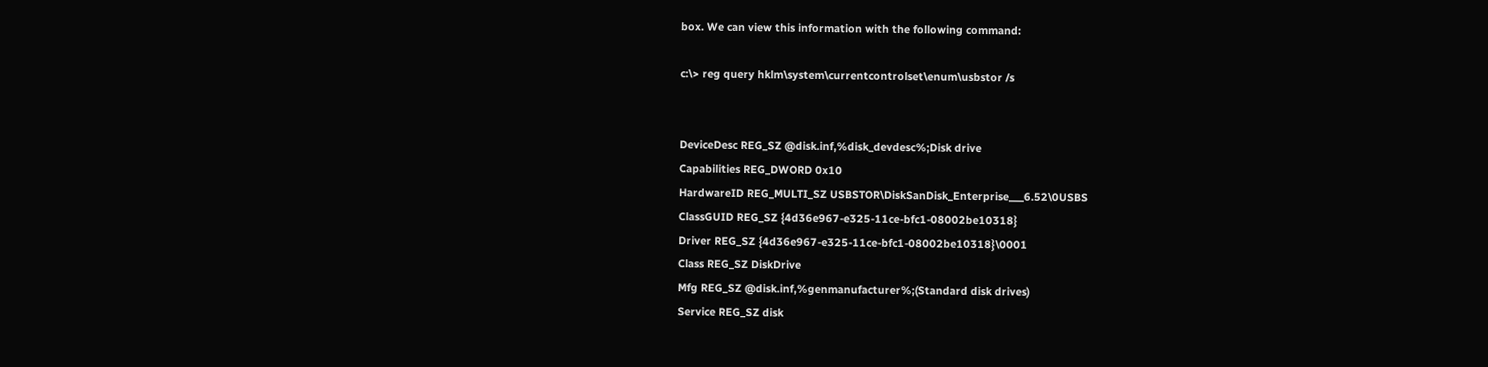box. We can view this information with the following command:

c:\> reg query hklm\system\currentcontrolset\enum\usbstor /s


DeviceDesc REG_SZ @disk.inf,%disk_devdesc%;Disk drive
Capabilities REG_DWORD 0x10
HardwareID REG_MULTI_SZ USBSTOR\DiskSanDisk_Enterprise___6.52\0USBS
ClassGUID REG_SZ {4d36e967-e325-11ce-bfc1-08002be10318}
Driver REG_SZ {4d36e967-e325-11ce-bfc1-08002be10318}\0001
Class REG_SZ DiskDrive
Mfg REG_SZ @disk.inf,%genmanufacturer%;(Standard disk drives)
Service REG_SZ disk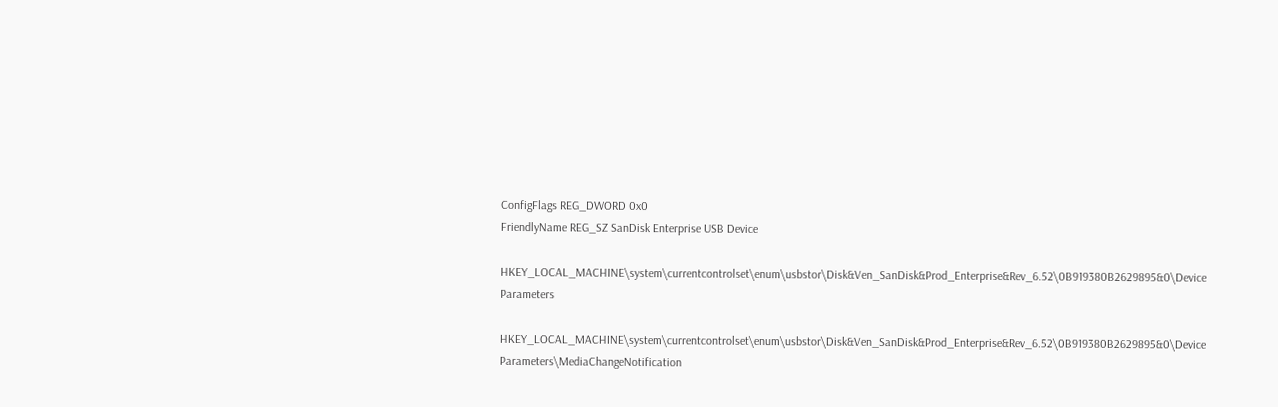ConfigFlags REG_DWORD 0x0
FriendlyName REG_SZ SanDisk Enterprise USB Device

HKEY_LOCAL_MACHINE\system\currentcontrolset\enum\usbstor\Disk&Ven_SanDisk&Prod_Enterprise&Rev_6.52\0B919380B2629895&0\Device Parameters

HKEY_LOCAL_MACHINE\system\currentcontrolset\enum\usbstor\Disk&Ven_SanDisk&Prod_Enterprise&Rev_6.52\0B919380B2629895&0\Device Parameters\MediaChangeNotification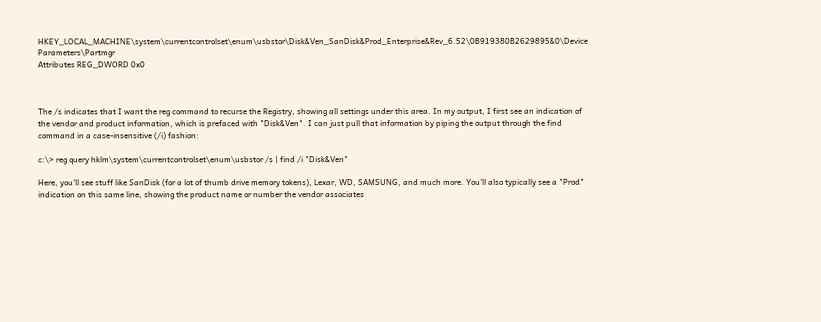HKEY_LOCAL_MACHINE\system\currentcontrolset\enum\usbstor\Disk&Ven_SanDisk&Prod_Enterprise&Rev_6.52\0B919380B2629895&0\Device Parameters\Partmgr
Attributes REG_DWORD 0x0



The /s indicates that I want the reg command to recurse the Registry, showing all settings under this area. In my output, I first see an indication of the vendor and product information, which is prefaced with "Disk&Ven". I can just pull that information by piping the output through the find command in a case-insensitive (/i) fashion:

c:\> reg query hklm\system\currentcontrolset\enum\usbstor /s | find /i "Disk&Ven"

Here, you'll see stuff like SanDisk (for a lot of thumb drive memory tokens), Lexar, WD, SAMSUNG, and much more. You'll also typically see a "Prod" indication on this same line, showing the product name or number the vendor associates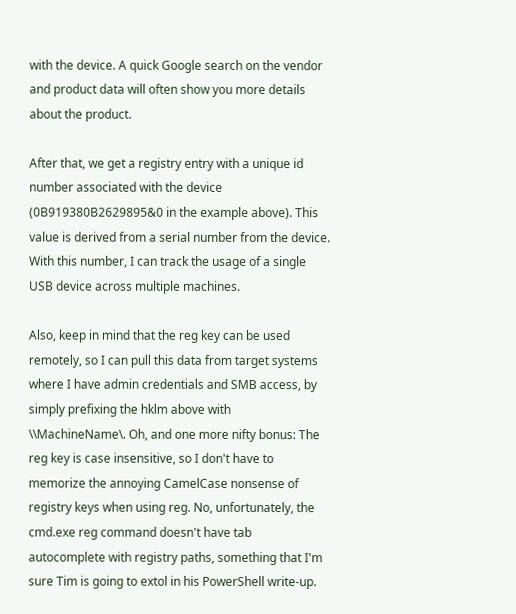with the device. A quick Google search on the vendor and product data will often show you more details about the product.

After that, we get a registry entry with a unique id number associated with the device (0B919380B2629895&0 in the example above). This value is derived from a serial number from the device. With this number, I can track the usage of a single USB device across multiple machines.

Also, keep in mind that the reg key can be used remotely, so I can pull this data from target systems where I have admin credentials and SMB access, by simply prefixing the hklm above with \\MachineName\. Oh, and one more nifty bonus: The reg key is case insensitive, so I don't have to memorize the annoying CamelCase nonsense of registry keys when using reg. No, unfortunately, the cmd.exe reg command doesn't have tab autocomplete with registry paths, something that I'm sure Tim is going to extol in his PowerShell write-up.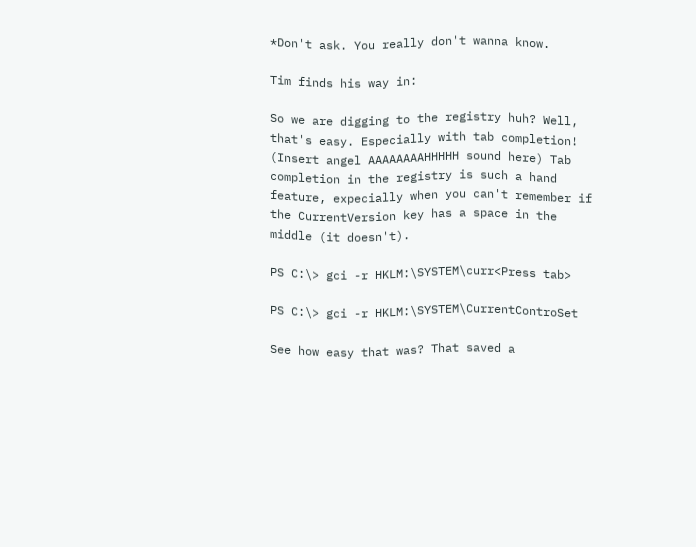*Don't ask. You really don't wanna know.

Tim finds his way in:

So we are digging to the registry huh? Well, that's easy. Especially with tab completion! (Insert angel AAAAAAAAHHHHH sound here) Tab completion in the registry is such a hand feature, expecially when you can't remember if the CurrentVersion key has a space in the middle (it doesn't).

PS C:\> gci -r HKLM:\SYSTEM\curr<Press tab>

PS C:\> gci -r HKLM:\SYSTEM\CurrentControSet

See how easy that was? That saved a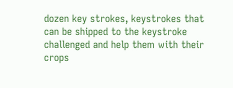dozen key strokes, keystrokes that can be shipped to the keystroke challenged and help them with their crops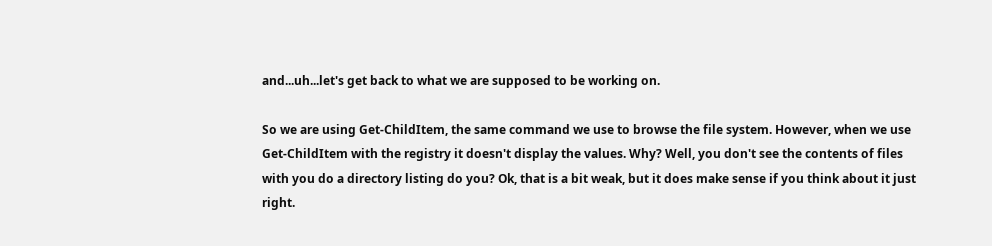and...uh...let's get back to what we are supposed to be working on.

So we are using Get-ChildItem, the same command we use to browse the file system. However, when we use Get-ChildItem with the registry it doesn't display the values. Why? Well, you don't see the contents of files with you do a directory listing do you? Ok, that is a bit weak, but it does make sense if you think about it just right.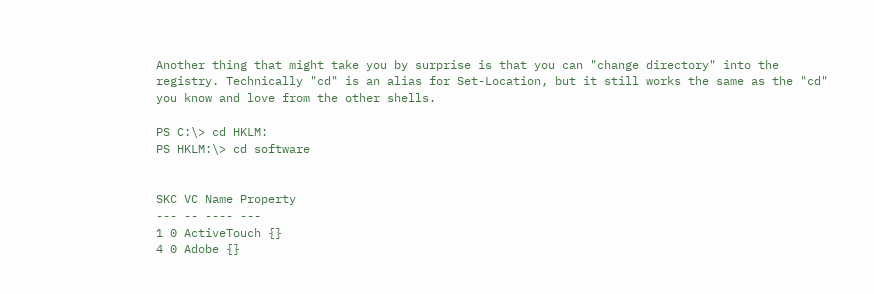Another thing that might take you by surprise is that you can "change directory" into the registry. Technically "cd" is an alias for Set-Location, but it still works the same as the "cd" you know and love from the other shells.

PS C:\> cd HKLM:
PS HKLM:\> cd software


SKC VC Name Property
--- -- ---- ---
1 0 ActiveTouch {}
4 0 Adobe {}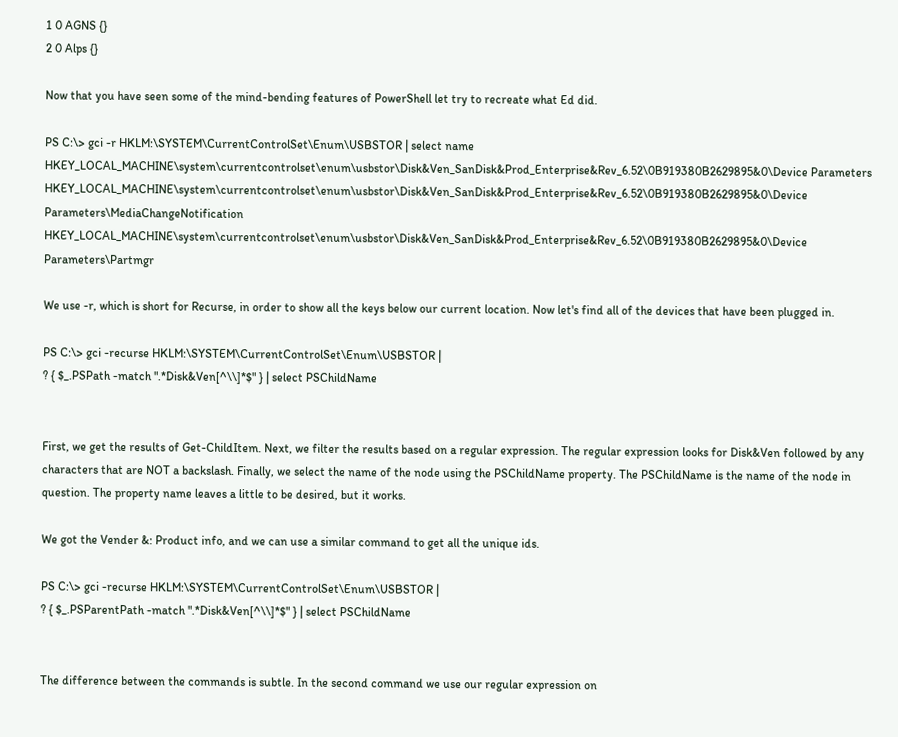1 0 AGNS {}
2 0 Alps {}

Now that you have seen some of the mind-bending features of PowerShell let try to recreate what Ed did.

PS C:\> gci -r HKLM:\SYSTEM\CurrentControlSet\Enum\USBSTOR | select name
HKEY_LOCAL_MACHINE\system\currentcontrolset\enum\usbstor\Disk&Ven_SanDisk&Prod_Enterprise&Rev_6.52\0B919380B2629895&0\Device Parameters
HKEY_LOCAL_MACHINE\system\currentcontrolset\enum\usbstor\Disk&Ven_SanDisk&Prod_Enterprise&Rev_6.52\0B919380B2629895&0\Device Parameters\MediaChangeNotification
HKEY_LOCAL_MACHINE\system\currentcontrolset\enum\usbstor\Disk&Ven_SanDisk&Prod_Enterprise&Rev_6.52\0B919380B2629895&0\Device Parameters\Partmgr

We use -r, which is short for Recurse, in order to show all the keys below our current location. Now let's find all of the devices that have been plugged in.

PS C:\> gci -recurse HKLM:\SYSTEM\CurrentControlSet\Enum\USBSTOR |
? { $_.PSPath -match ".*Disk&Ven[^\\]*$" } | select PSChildName


First, we get the results of Get-ChildItem. Next, we filter the results based on a regular expression. The regular expression looks for Disk&Ven followed by any characters that are NOT a backslash. Finally, we select the name of the node using the PSChildName property. The PSChildName is the name of the node in question. The property name leaves a little to be desired, but it works.

We got the Vender &: Product info, and we can use a similar command to get all the unique ids.

PS C:\> gci -recurse HKLM:\SYSTEM\CurrentControlSet\Enum\USBSTOR |
? { $_.PSParentPath -match ".*Disk&Ven[^\\]*$" } | select PSChildName


The difference between the commands is subtle. In the second command we use our regular expression on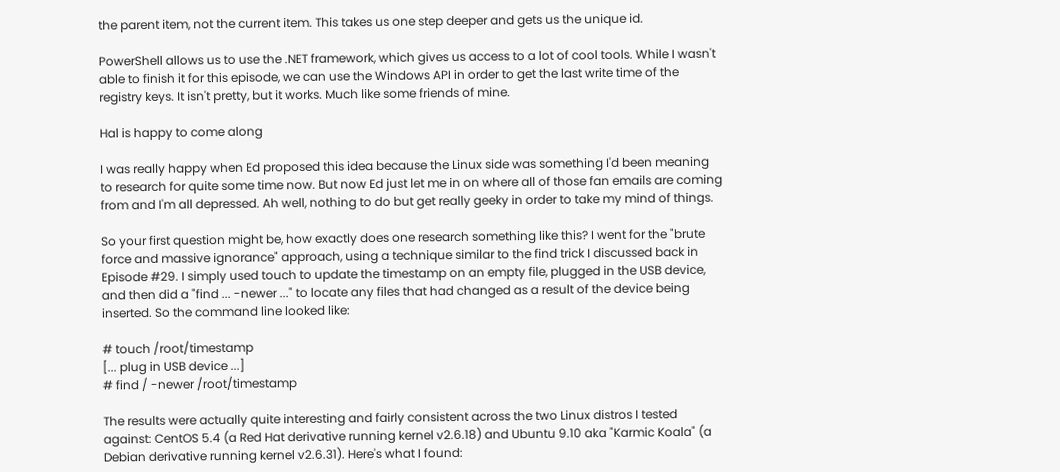the parent item, not the current item. This takes us one step deeper and gets us the unique id.

PowerShell allows us to use the .NET framework, which gives us access to a lot of cool tools. While I wasn't able to finish it for this episode, we can use the Windows API in order to get the last write time of the registry keys. It isn't pretty, but it works. Much like some friends of mine.

Hal is happy to come along

I was really happy when Ed proposed this idea because the Linux side was something I'd been meaning to research for quite some time now. But now Ed just let me in on where all of those fan emails are coming from and I'm all depressed. Ah well, nothing to do but get really geeky in order to take my mind of things.

So your first question might be, how exactly does one research something like this? I went for the "brute force and massive ignorance" approach, using a technique similar to the find trick I discussed back in Episode #29. I simply used touch to update the timestamp on an empty file, plugged in the USB device, and then did a "find ... -newer ..." to locate any files that had changed as a result of the device being inserted. So the command line looked like:

# touch /root/timestamp
[... plug in USB device ...]
# find / -newer /root/timestamp

The results were actually quite interesting and fairly consistent across the two Linux distros I tested against: CentOS 5.4 (a Red Hat derivative running kernel v2.6.18) and Ubuntu 9.10 aka "Karmic Koala" (a Debian derivative running kernel v2.6.31). Here's what I found: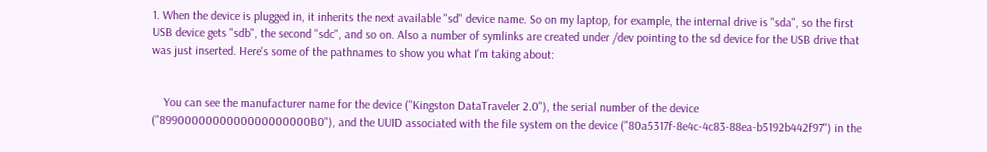1. When the device is plugged in, it inherits the next available "sd" device name. So on my laptop, for example, the internal drive is "sda", so the first USB device gets "sdb", the second "sdc", and so on. Also a number of symlinks are created under /dev pointing to the sd device for the USB drive that was just inserted. Here's some of the pathnames to show you what I'm taking about:


    You can see the manufacturer name for the device ("Kingston DataTraveler 2.0"), the serial number of the device ("8990000000000000000000B0"), and the UUID associated with the file system on the device ("80a5317f-8e4c-4c83-88ea-b5192b442f97") in the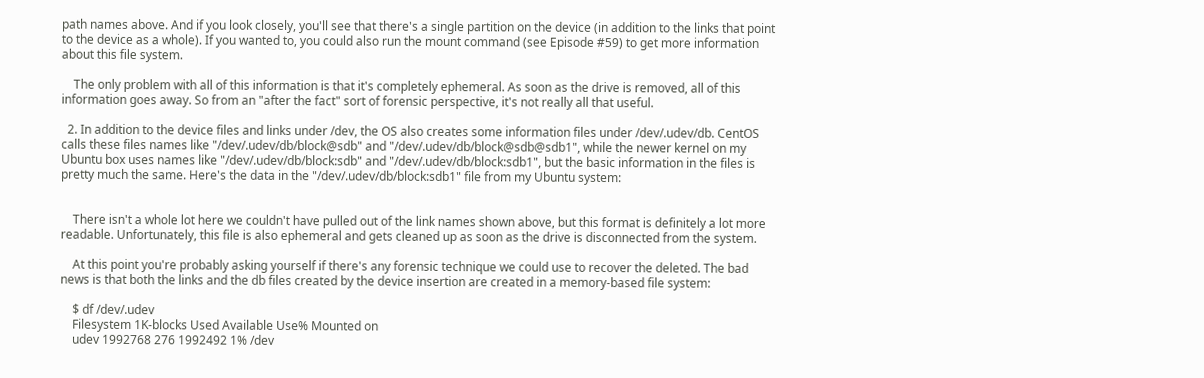path names above. And if you look closely, you'll see that there's a single partition on the device (in addition to the links that point to the device as a whole). If you wanted to, you could also run the mount command (see Episode #59) to get more information about this file system.

    The only problem with all of this information is that it's completely ephemeral. As soon as the drive is removed, all of this information goes away. So from an "after the fact" sort of forensic perspective, it's not really all that useful.

  2. In addition to the device files and links under /dev, the OS also creates some information files under /dev/.udev/db. CentOS calls these files names like "/dev/.udev/db/block@sdb" and "/dev/.udev/db/block@sdb@sdb1", while the newer kernel on my Ubuntu box uses names like "/dev/.udev/db/block:sdb" and "/dev/.udev/db/block:sdb1", but the basic information in the files is pretty much the same. Here's the data in the "/dev/.udev/db/block:sdb1" file from my Ubuntu system:


    There isn't a whole lot here we couldn't have pulled out of the link names shown above, but this format is definitely a lot more readable. Unfortunately, this file is also ephemeral and gets cleaned up as soon as the drive is disconnected from the system.

    At this point you're probably asking yourself if there's any forensic technique we could use to recover the deleted. The bad news is that both the links and the db files created by the device insertion are created in a memory-based file system:

    $ df /dev/.udev
    Filesystem 1K-blocks Used Available Use% Mounted on
    udev 1992768 276 1992492 1% /dev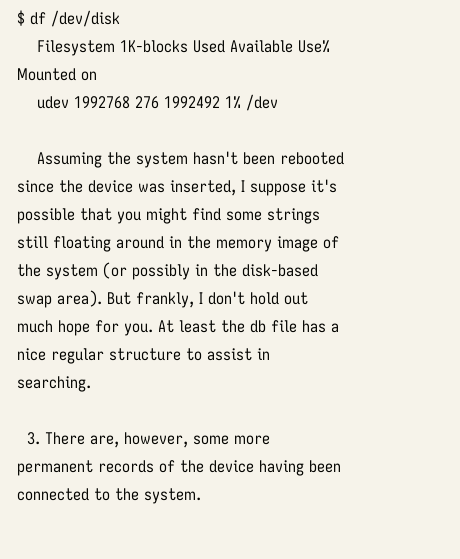$ df /dev/disk
    Filesystem 1K-blocks Used Available Use% Mounted on
    udev 1992768 276 1992492 1% /dev

    Assuming the system hasn't been rebooted since the device was inserted, I suppose it's possible that you might find some strings still floating around in the memory image of the system (or possibly in the disk-based swap area). But frankly, I don't hold out much hope for you. At least the db file has a nice regular structure to assist in searching.

  3. There are, however, some more permanent records of the device having been connected to the system.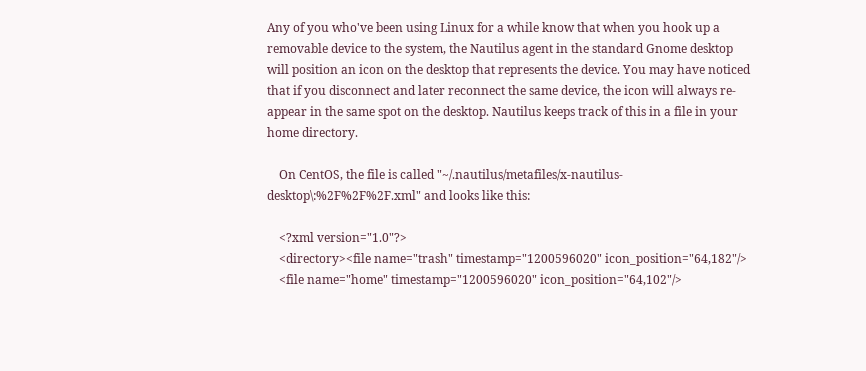Any of you who've been using Linux for a while know that when you hook up a removable device to the system, the Nautilus agent in the standard Gnome desktop will position an icon on the desktop that represents the device. You may have noticed that if you disconnect and later reconnect the same device, the icon will always re-appear in the same spot on the desktop. Nautilus keeps track of this in a file in your home directory.

    On CentOS, the file is called "~/.nautilus/metafiles/x-nautilus-desktop\:%2F%2F%2F.xml" and looks like this:

    <?xml version="1.0"?>
    <directory><file name="trash" timestamp="1200596020" icon_position="64,182"/>
    <file name="home" timestamp="1200596020" icon_position="64,102"/>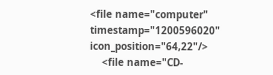<file name="computer" timestamp="1200596020" icon_position="64,22"/>
    <file name="CD-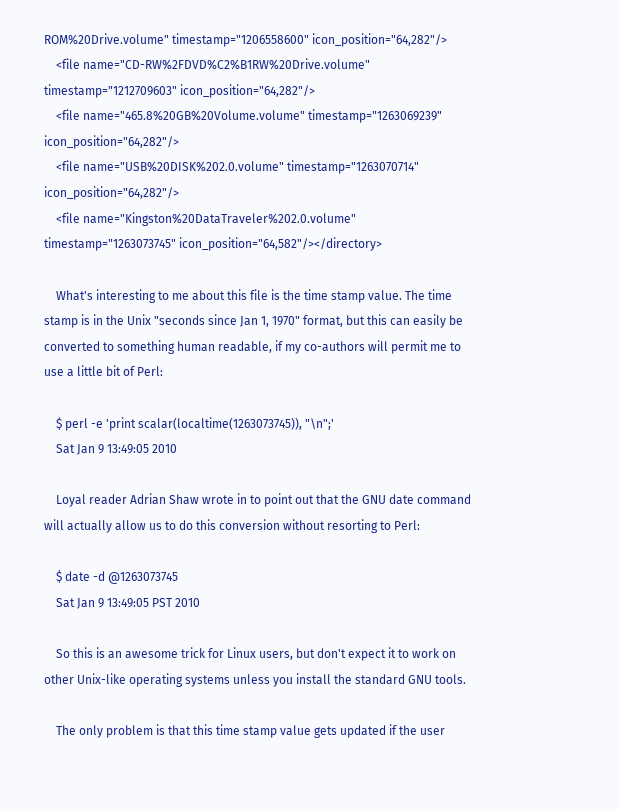ROM%20Drive.volume" timestamp="1206558600" icon_position="64,282"/>
    <file name="CD-RW%2FDVD%C2%B1RW%20Drive.volume" timestamp="1212709603" icon_position="64,282"/>
    <file name="465.8%20GB%20Volume.volume" timestamp="1263069239" icon_position="64,282"/>
    <file name="USB%20DISK%202.0.volume" timestamp="1263070714" icon_position="64,282"/>
    <file name="Kingston%20DataTraveler%202.0.volume" timestamp="1263073745" icon_position="64,582"/></directory>

    What's interesting to me about this file is the time stamp value. The time stamp is in the Unix "seconds since Jan 1, 1970" format, but this can easily be converted to something human readable, if my co-authors will permit me to use a little bit of Perl:

    $ perl -e 'print scalar(localtime(1263073745)), "\n";'
    Sat Jan 9 13:49:05 2010

    Loyal reader Adrian Shaw wrote in to point out that the GNU date command will actually allow us to do this conversion without resorting to Perl:

    $ date -d @1263073745
    Sat Jan 9 13:49:05 PST 2010

    So this is an awesome trick for Linux users, but don't expect it to work on other Unix-like operating systems unless you install the standard GNU tools.

    The only problem is that this time stamp value gets updated if the user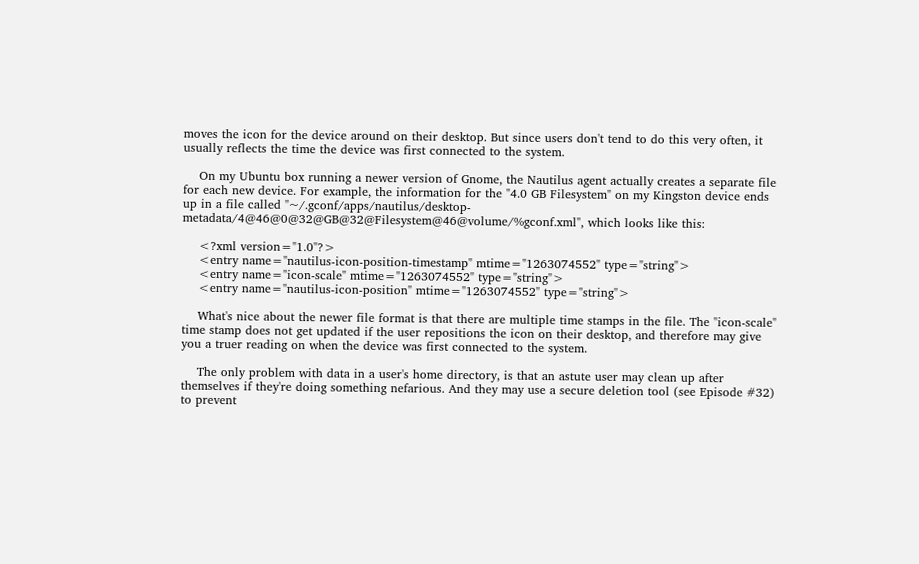moves the icon for the device around on their desktop. But since users don't tend to do this very often, it usually reflects the time the device was first connected to the system.

    On my Ubuntu box running a newer version of Gnome, the Nautilus agent actually creates a separate file for each new device. For example, the information for the "4.0 GB Filesystem" on my Kingston device ends up in a file called "~/.gconf/apps/nautilus/desktop-metadata/4@46@0@32@GB@32@Filesystem@46@volume/%gconf.xml", which looks like this:

    <?xml version="1.0"?>
    <entry name="nautilus-icon-position-timestamp" mtime="1263074552" type="string">
    <entry name="icon-scale" mtime="1263074552" type="string">
    <entry name="nautilus-icon-position" mtime="1263074552" type="string">

    What's nice about the newer file format is that there are multiple time stamps in the file. The "icon-scale" time stamp does not get updated if the user repositions the icon on their desktop, and therefore may give you a truer reading on when the device was first connected to the system.

    The only problem with data in a user's home directory, is that an astute user may clean up after themselves if they're doing something nefarious. And they may use a secure deletion tool (see Episode #32) to prevent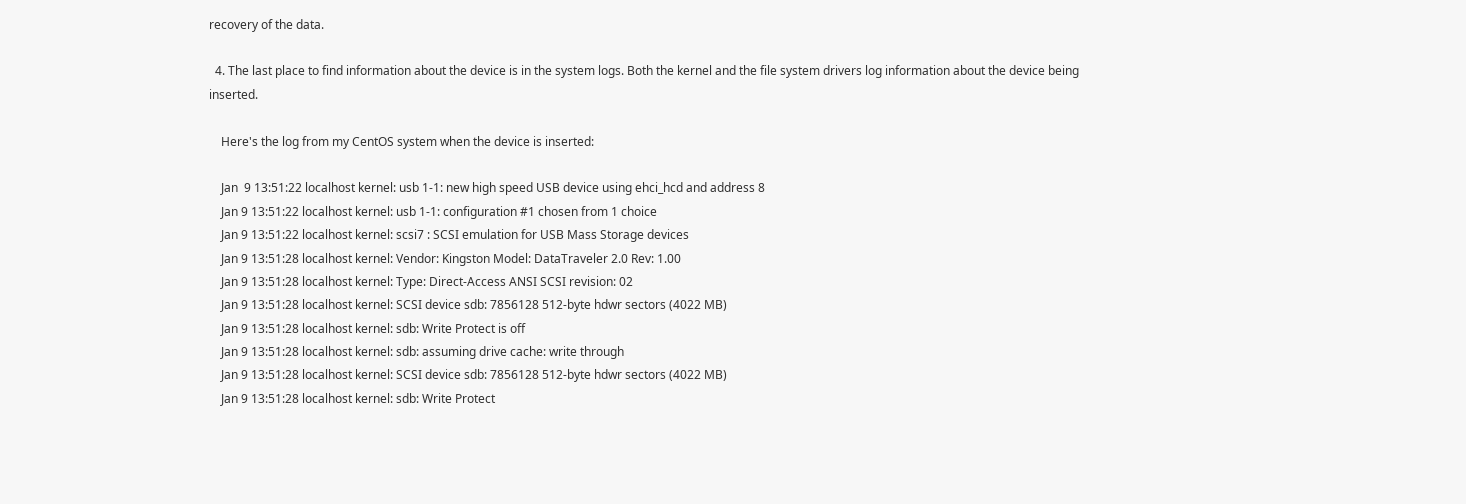recovery of the data.

  4. The last place to find information about the device is in the system logs. Both the kernel and the file system drivers log information about the device being inserted.

    Here's the log from my CentOS system when the device is inserted:

    Jan  9 13:51:22 localhost kernel: usb 1-1: new high speed USB device using ehci_hcd and address 8
    Jan 9 13:51:22 localhost kernel: usb 1-1: configuration #1 chosen from 1 choice
    Jan 9 13:51:22 localhost kernel: scsi7 : SCSI emulation for USB Mass Storage devices
    Jan 9 13:51:28 localhost kernel: Vendor: Kingston Model: DataTraveler 2.0 Rev: 1.00
    Jan 9 13:51:28 localhost kernel: Type: Direct-Access ANSI SCSI revision: 02
    Jan 9 13:51:28 localhost kernel: SCSI device sdb: 7856128 512-byte hdwr sectors (4022 MB)
    Jan 9 13:51:28 localhost kernel: sdb: Write Protect is off
    Jan 9 13:51:28 localhost kernel: sdb: assuming drive cache: write through
    Jan 9 13:51:28 localhost kernel: SCSI device sdb: 7856128 512-byte hdwr sectors (4022 MB)
    Jan 9 13:51:28 localhost kernel: sdb: Write Protect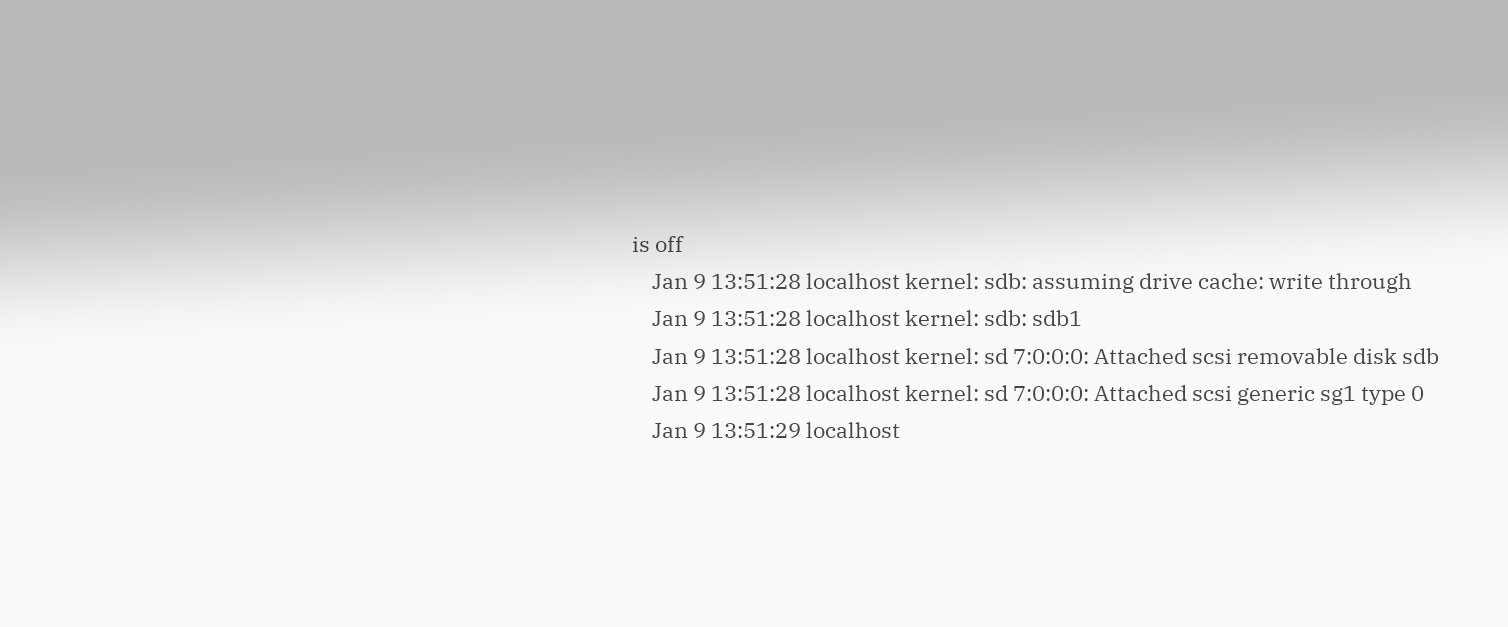is off
    Jan 9 13:51:28 localhost kernel: sdb: assuming drive cache: write through
    Jan 9 13:51:28 localhost kernel: sdb: sdb1
    Jan 9 13:51:28 localhost kernel: sd 7:0:0:0: Attached scsi removable disk sdb
    Jan 9 13:51:28 localhost kernel: sd 7:0:0:0: Attached scsi generic sg1 type 0
    Jan 9 13:51:29 localhost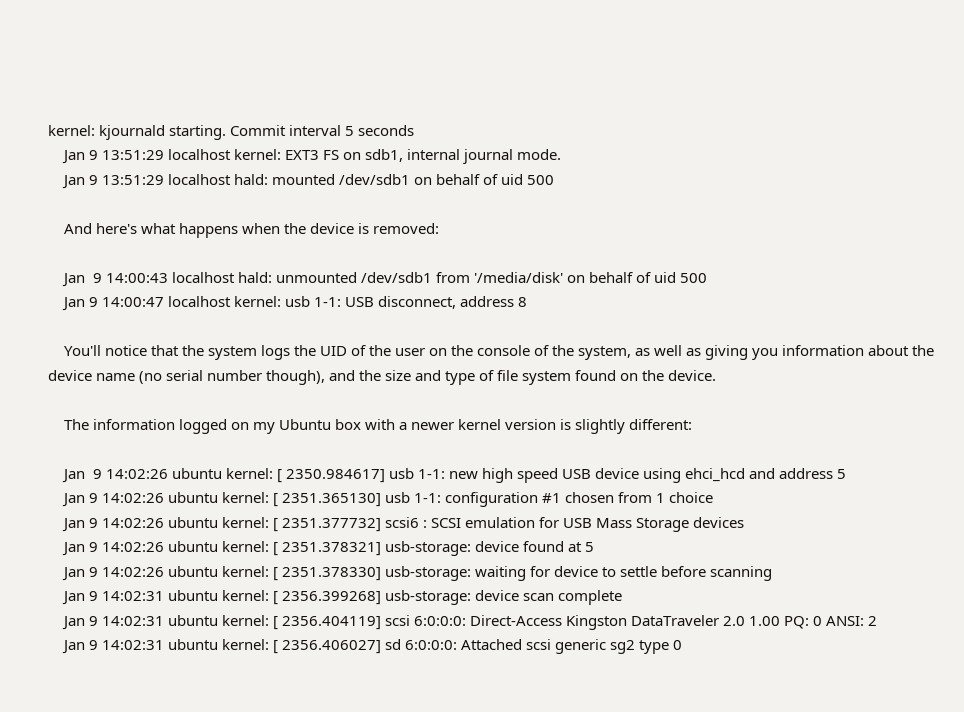kernel: kjournald starting. Commit interval 5 seconds
    Jan 9 13:51:29 localhost kernel: EXT3 FS on sdb1, internal journal mode.
    Jan 9 13:51:29 localhost hald: mounted /dev/sdb1 on behalf of uid 500

    And here's what happens when the device is removed:

    Jan  9 14:00:43 localhost hald: unmounted /dev/sdb1 from '/media/disk' on behalf of uid 500
    Jan 9 14:00:47 localhost kernel: usb 1-1: USB disconnect, address 8

    You'll notice that the system logs the UID of the user on the console of the system, as well as giving you information about the device name (no serial number though), and the size and type of file system found on the device.

    The information logged on my Ubuntu box with a newer kernel version is slightly different:

    Jan  9 14:02:26 ubuntu kernel: [ 2350.984617] usb 1-1: new high speed USB device using ehci_hcd and address 5
    Jan 9 14:02:26 ubuntu kernel: [ 2351.365130] usb 1-1: configuration #1 chosen from 1 choice
    Jan 9 14:02:26 ubuntu kernel: [ 2351.377732] scsi6 : SCSI emulation for USB Mass Storage devices
    Jan 9 14:02:26 ubuntu kernel: [ 2351.378321] usb-storage: device found at 5
    Jan 9 14:02:26 ubuntu kernel: [ 2351.378330] usb-storage: waiting for device to settle before scanning
    Jan 9 14:02:31 ubuntu kernel: [ 2356.399268] usb-storage: device scan complete
    Jan 9 14:02:31 ubuntu kernel: [ 2356.404119] scsi 6:0:0:0: Direct-Access Kingston DataTraveler 2.0 1.00 PQ: 0 ANSI: 2
    Jan 9 14:02:31 ubuntu kernel: [ 2356.406027] sd 6:0:0:0: Attached scsi generic sg2 type 0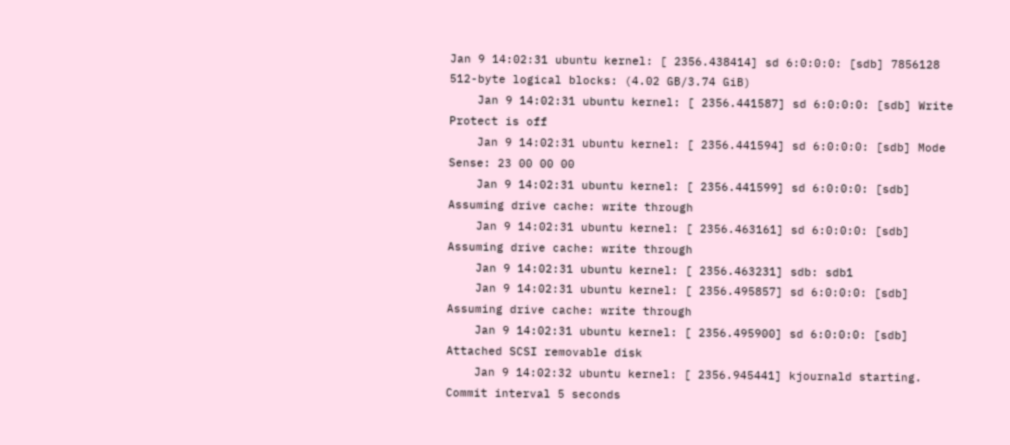Jan 9 14:02:31 ubuntu kernel: [ 2356.438414] sd 6:0:0:0: [sdb] 7856128 512-byte logical blocks: (4.02 GB/3.74 GiB)
    Jan 9 14:02:31 ubuntu kernel: [ 2356.441587] sd 6:0:0:0: [sdb] Write Protect is off
    Jan 9 14:02:31 ubuntu kernel: [ 2356.441594] sd 6:0:0:0: [sdb] Mode Sense: 23 00 00 00
    Jan 9 14:02:31 ubuntu kernel: [ 2356.441599] sd 6:0:0:0: [sdb] Assuming drive cache: write through
    Jan 9 14:02:31 ubuntu kernel: [ 2356.463161] sd 6:0:0:0: [sdb] Assuming drive cache: write through
    Jan 9 14:02:31 ubuntu kernel: [ 2356.463231] sdb: sdb1
    Jan 9 14:02:31 ubuntu kernel: [ 2356.495857] sd 6:0:0:0: [sdb] Assuming drive cache: write through
    Jan 9 14:02:31 ubuntu kernel: [ 2356.495900] sd 6:0:0:0: [sdb] Attached SCSI removable disk
    Jan 9 14:02:32 ubuntu kernel: [ 2356.945441] kjournald starting. Commit interval 5 seconds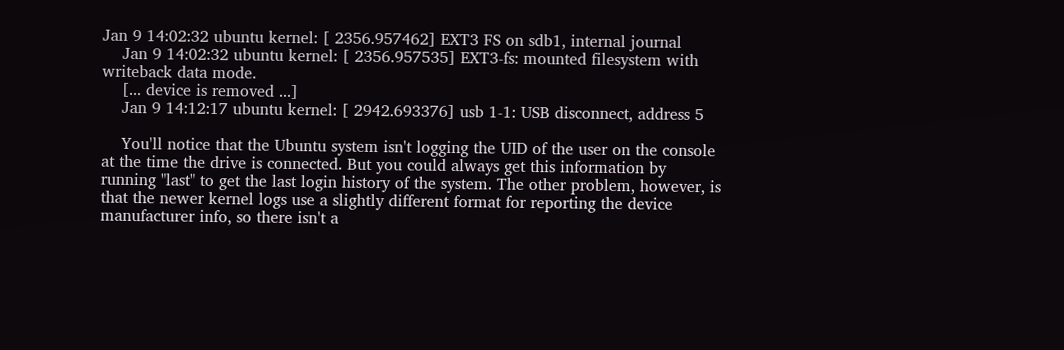Jan 9 14:02:32 ubuntu kernel: [ 2356.957462] EXT3 FS on sdb1, internal journal
    Jan 9 14:02:32 ubuntu kernel: [ 2356.957535] EXT3-fs: mounted filesystem with writeback data mode.
    [... device is removed ...]
    Jan 9 14:12:17 ubuntu kernel: [ 2942.693376] usb 1-1: USB disconnect, address 5

    You'll notice that the Ubuntu system isn't logging the UID of the user on the console at the time the drive is connected. But you could always get this information by running "last" to get the last login history of the system. The other problem, however, is that the newer kernel logs use a slightly different format for reporting the device manufacturer info, so there isn't a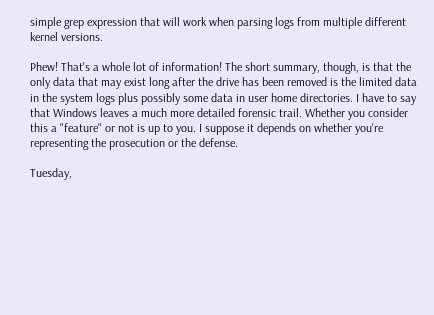simple grep expression that will work when parsing logs from multiple different kernel versions.

Phew! That's a whole lot of information! The short summary, though, is that the only data that may exist long after the drive has been removed is the limited data in the system logs plus possibly some data in user home directories. I have to say that Windows leaves a much more detailed forensic trail. Whether you consider this a "feature" or not is up to you. I suppose it depends on whether you're representing the prosecution or the defense.

Tuesday,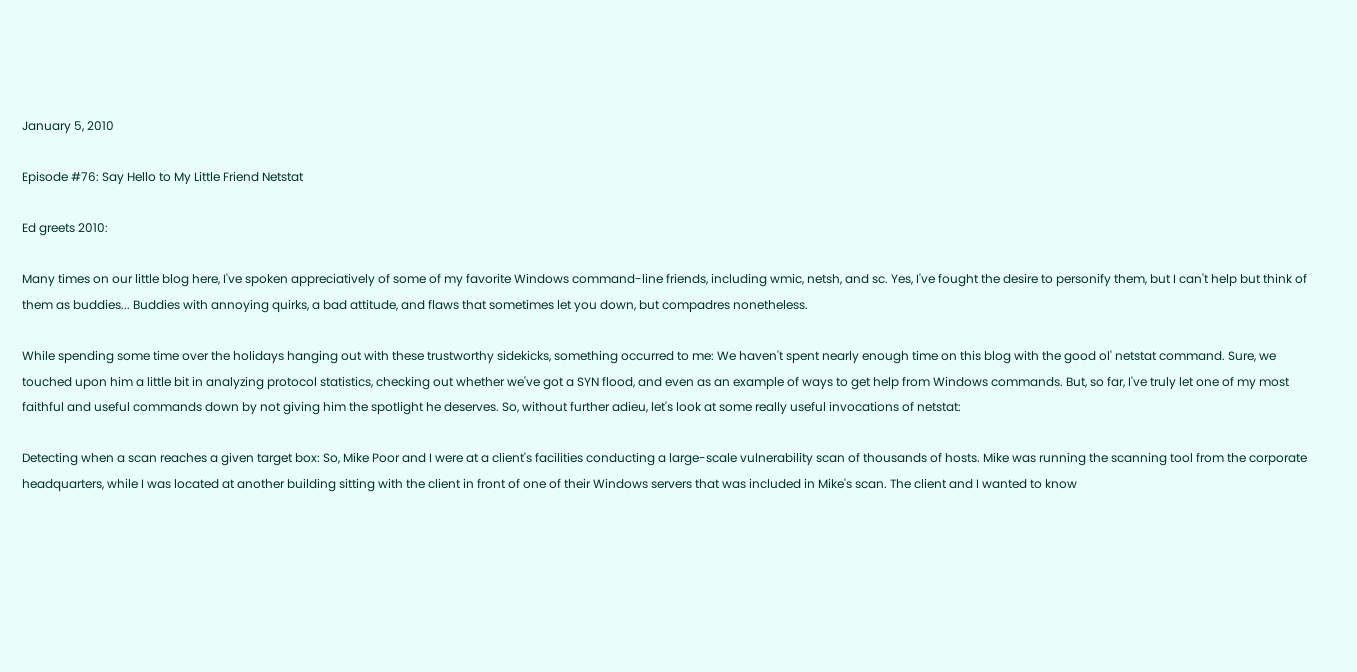January 5, 2010

Episode #76: Say Hello to My Little Friend Netstat

Ed greets 2010:

Many times on our little blog here, I've spoken appreciatively of some of my favorite Windows command-line friends, including wmic, netsh, and sc. Yes, I've fought the desire to personify them, but I can't help but think of them as buddies... Buddies with annoying quirks, a bad attitude, and flaws that sometimes let you down, but compadres nonetheless.

While spending some time over the holidays hanging out with these trustworthy sidekicks, something occurred to me: We haven't spent nearly enough time on this blog with the good ol' netstat command. Sure, we touched upon him a little bit in analyzing protocol statistics, checking out whether we've got a SYN flood, and even as an example of ways to get help from Windows commands. But, so far, I've truly let one of my most faithful and useful commands down by not giving him the spotlight he deserves. So, without further adieu, let's look at some really useful invocations of netstat:

Detecting when a scan reaches a given target box: So, Mike Poor and I were at a client's facilities conducting a large-scale vulnerability scan of thousands of hosts. Mike was running the scanning tool from the corporate headquarters, while I was located at another building sitting with the client in front of one of their Windows servers that was included in Mike's scan. The client and I wanted to know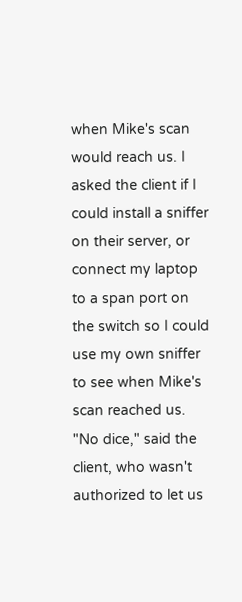when Mike's scan would reach us. I asked the client if I could install a sniffer on their server, or connect my laptop to a span port on the switch so I could use my own sniffer to see when Mike's scan reached us. "No dice," said the client, who wasn't authorized to let us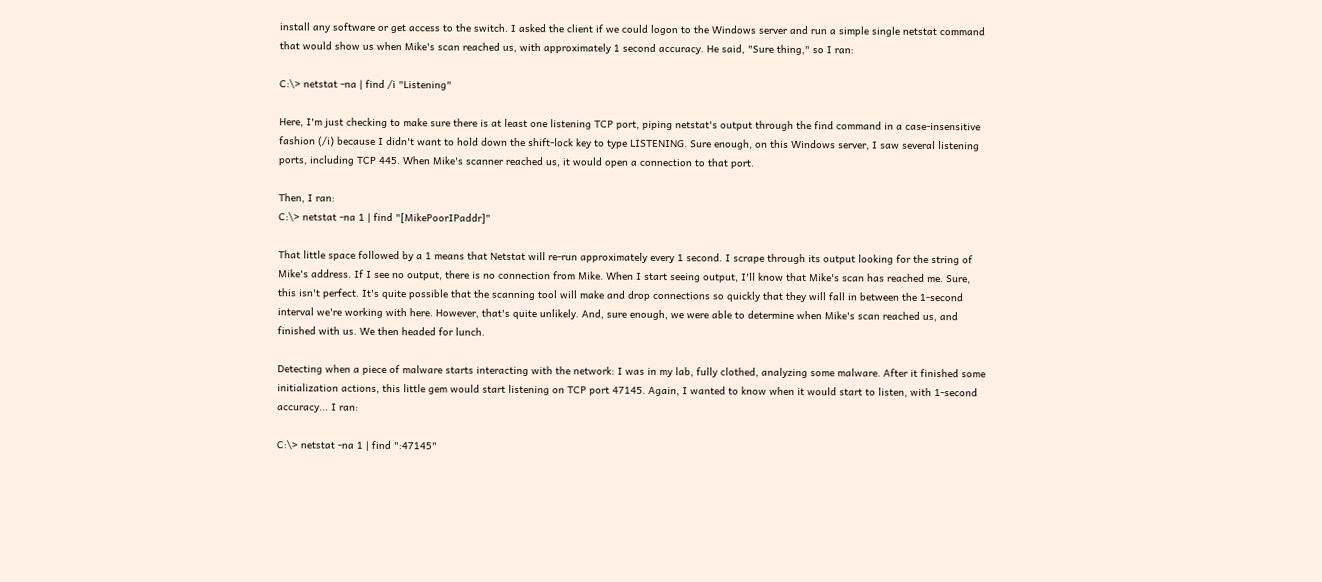install any software or get access to the switch. I asked the client if we could logon to the Windows server and run a simple single netstat command that would show us when Mike's scan reached us, with approximately 1 second accuracy. He said, "Sure thing," so I ran:

C:\> netstat -na | find /i "Listening"

Here, I'm just checking to make sure there is at least one listening TCP port, piping netstat's output through the find command in a case-insensitive fashion (/i) because I didn't want to hold down the shift-lock key to type LISTENING. Sure enough, on this Windows server, I saw several listening ports, including TCP 445. When Mike's scanner reached us, it would open a connection to that port.

Then, I ran:
C:\> netstat -na 1 | find "[MikePoorIPaddr]"

That little space followed by a 1 means that Netstat will re-run approximately every 1 second. I scrape through its output looking for the string of Mike's address. If I see no output, there is no connection from Mike. When I start seeing output, I'll know that Mike's scan has reached me. Sure, this isn't perfect. It's quite possible that the scanning tool will make and drop connections so quickly that they will fall in between the 1-second interval we're working with here. However, that's quite unlikely. And, sure enough, we were able to determine when Mike's scan reached us, and finished with us. We then headed for lunch.

Detecting when a piece of malware starts interacting with the network: I was in my lab, fully clothed, analyzing some malware. After it finished some initialization actions, this little gem would start listening on TCP port 47145. Again, I wanted to know when it would start to listen, with 1-second accuracy... I ran:

C:\> netstat -na 1 | find ":47145"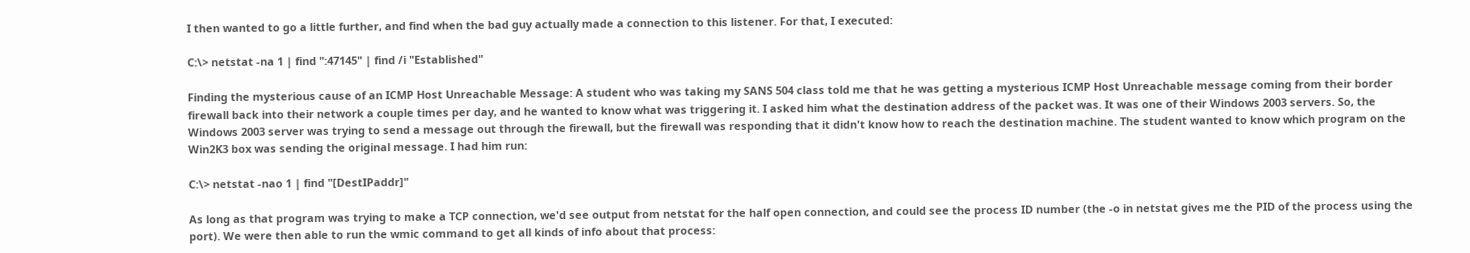I then wanted to go a little further, and find when the bad guy actually made a connection to this listener. For that, I executed:

C:\> netstat -na 1 | find ":47145" | find /i "Established"

Finding the mysterious cause of an ICMP Host Unreachable Message: A student who was taking my SANS 504 class told me that he was getting a mysterious ICMP Host Unreachable message coming from their border firewall back into their network a couple times per day, and he wanted to know what was triggering it. I asked him what the destination address of the packet was. It was one of their Windows 2003 servers. So, the Windows 2003 server was trying to send a message out through the firewall, but the firewall was responding that it didn't know how to reach the destination machine. The student wanted to know which program on the Win2K3 box was sending the original message. I had him run:

C:\> netstat -nao 1 | find "[DestIPaddr]"

As long as that program was trying to make a TCP connection, we'd see output from netstat for the half open connection, and could see the process ID number (the -o in netstat gives me the PID of the process using the port). We were then able to run the wmic command to get all kinds of info about that process: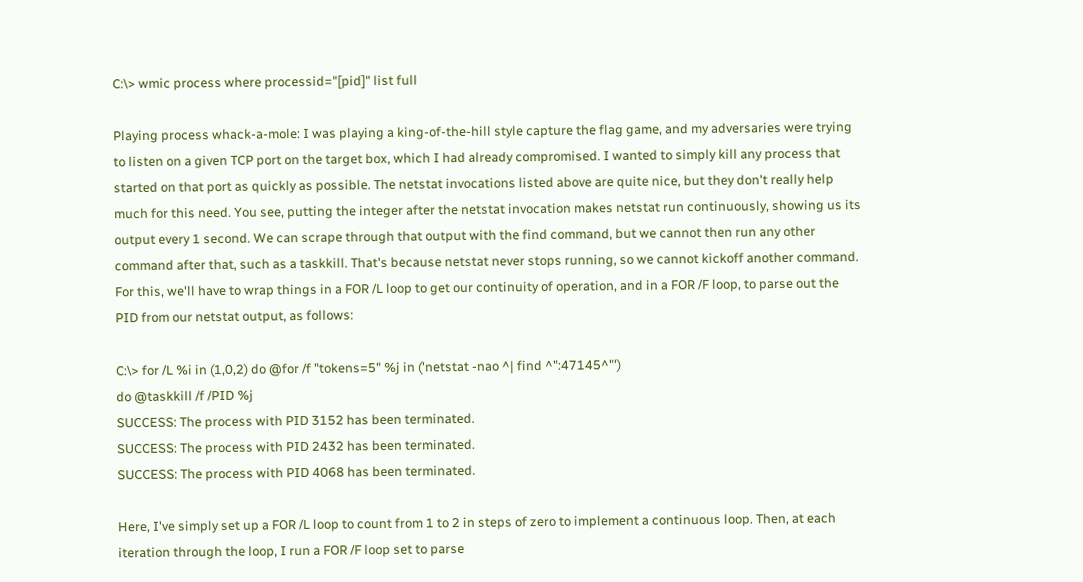C:\> wmic process where processid="[pid]" list full

Playing process whack-a-mole: I was playing a king-of-the-hill style capture the flag game, and my adversaries were trying to listen on a given TCP port on the target box, which I had already compromised. I wanted to simply kill any process that started on that port as quickly as possible. The netstat invocations listed above are quite nice, but they don't really help much for this need. You see, putting the integer after the netstat invocation makes netstat run continuously, showing us its output every 1 second. We can scrape through that output with the find command, but we cannot then run any other command after that, such as a taskkill. That's because netstat never stops running, so we cannot kickoff another command. For this, we'll have to wrap things in a FOR /L loop to get our continuity of operation, and in a FOR /F loop, to parse out the PID from our netstat output, as follows:

C:\> for /L %i in (1,0,2) do @for /f "tokens=5" %j in ('netstat -nao ^| find ^":47145^"')
do @taskkill /f /PID %j
SUCCESS: The process with PID 3152 has been terminated.
SUCCESS: The process with PID 2432 has been terminated.
SUCCESS: The process with PID 4068 has been terminated.

Here, I've simply set up a FOR /L loop to count from 1 to 2 in steps of zero to implement a continuous loop. Then, at each iteration through the loop, I run a FOR /F loop set to parse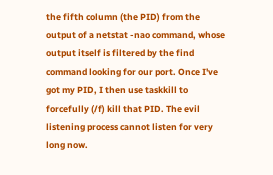the fifth column (the PID) from the output of a netstat -nao command, whose output itself is filtered by the find command looking for our port. Once I've got my PID, I then use taskkill to forcefully (/f) kill that PID. The evil listening process cannot listen for very long now.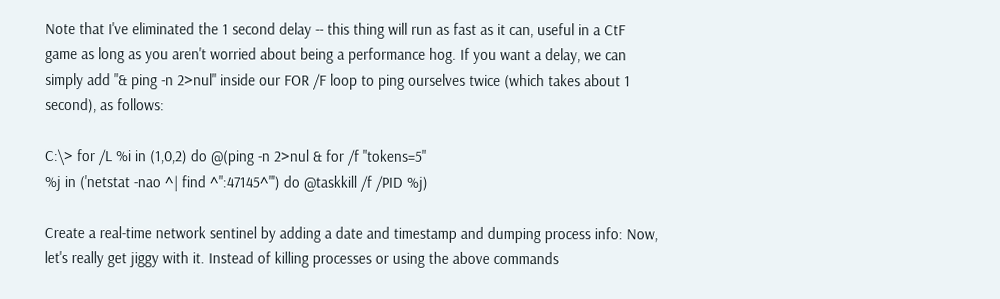Note that I've eliminated the 1 second delay -- this thing will run as fast as it can, useful in a CtF game as long as you aren't worried about being a performance hog. If you want a delay, we can simply add "& ping -n 2>nul" inside our FOR /F loop to ping ourselves twice (which takes about 1 second), as follows:

C:\> for /L %i in (1,0,2) do @(ping -n 2>nul & for /f "tokens=5"
%j in ('netstat -nao ^| find ^":47145^"') do @taskkill /f /PID %j)

Create a real-time network sentinel by adding a date and timestamp and dumping process info: Now, let's really get jiggy with it. Instead of killing processes or using the above commands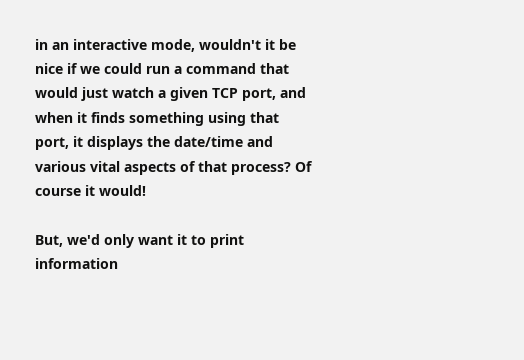in an interactive mode, wouldn't it be nice if we could run a command that would just watch a given TCP port, and when it finds something using that port, it displays the date/time and various vital aspects of that process? Of course it would!

But, we'd only want it to print information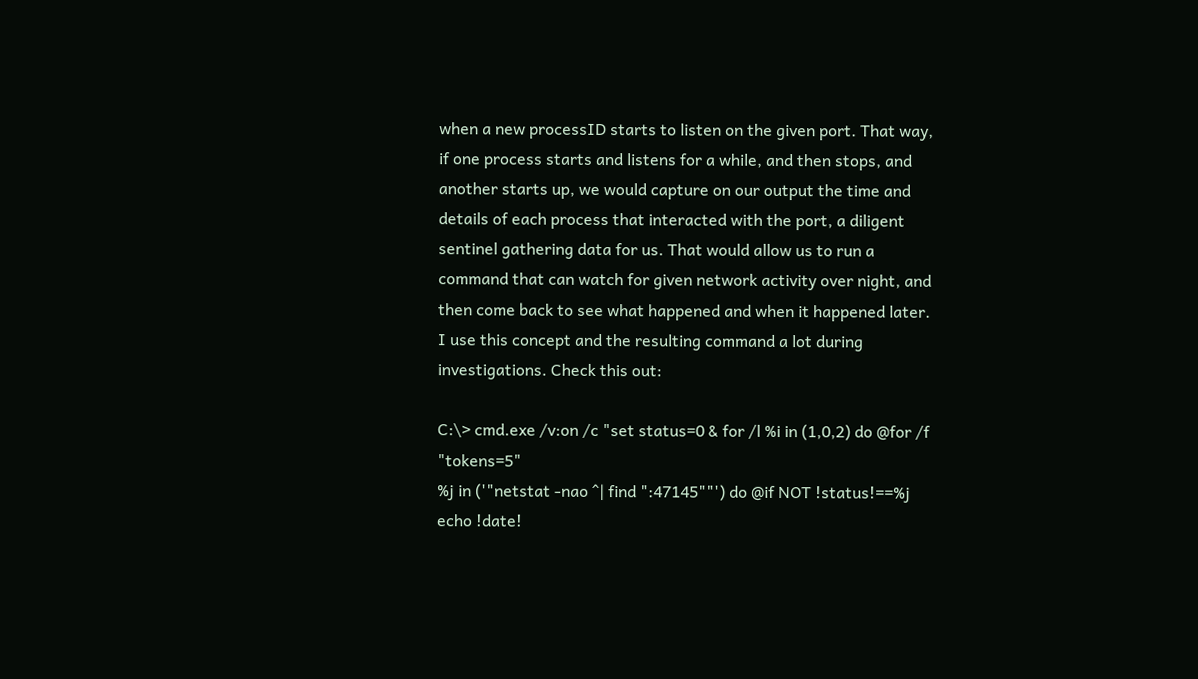when a new processID starts to listen on the given port. That way, if one process starts and listens for a while, and then stops, and another starts up, we would capture on our output the time and details of each process that interacted with the port, a diligent sentinel gathering data for us. That would allow us to run a command that can watch for given network activity over night, and then come back to see what happened and when it happened later. I use this concept and the resulting command a lot during investigations. Check this out:

C:\> cmd.exe /v:on /c "set status=0 & for /l %i in (1,0,2) do @for /f "tokens=5"
%j in ('"netstat -nao ^| find ":47145""') do @if NOT !status!==%j echo !date!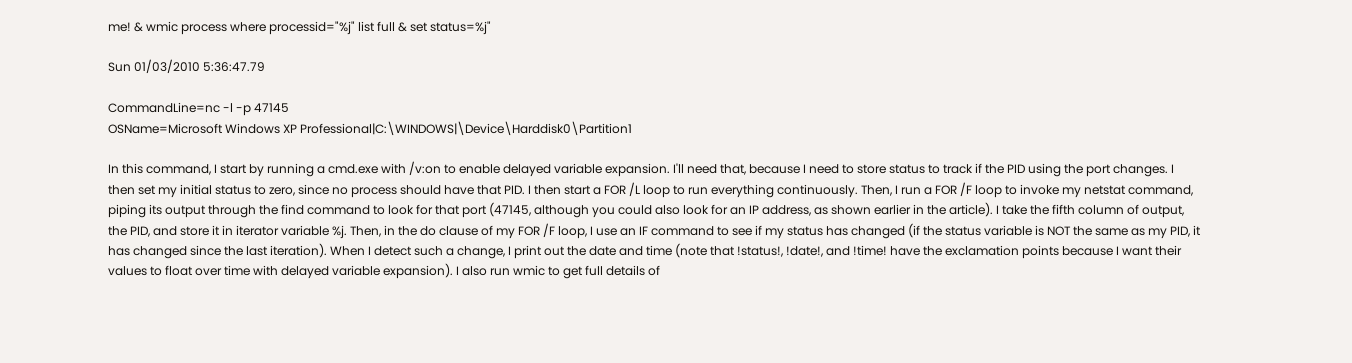me! & wmic process where processid="%j" list full & set status=%j"

Sun 01/03/2010 5:36:47.79

CommandLine=nc -l -p 47145
OSName=Microsoft Windows XP Professional|C:\WINDOWS|\Device\Harddisk0\Partition1

In this command, I start by running a cmd.exe with /v:on to enable delayed variable expansion. I'll need that, because I need to store status to track if the PID using the port changes. I then set my initial status to zero, since no process should have that PID. I then start a FOR /L loop to run everything continuously. Then, I run a FOR /F loop to invoke my netstat command, piping its output through the find command to look for that port (47145, although you could also look for an IP address, as shown earlier in the article). I take the fifth column of output, the PID, and store it in iterator variable %j. Then, in the do clause of my FOR /F loop, I use an IF command to see if my status has changed (if the status variable is NOT the same as my PID, it has changed since the last iteration). When I detect such a change, I print out the date and time (note that !status!, !date!, and !time! have the exclamation points because I want their values to float over time with delayed variable expansion). I also run wmic to get full details of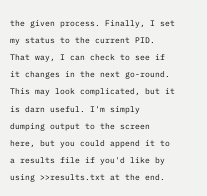the given process. Finally, I set my status to the current PID. That way, I can check to see if it changes in the next go-round. This may look complicated, but it is darn useful. I'm simply dumping output to the screen here, but you could append it to a results file if you'd like by using >>results.txt at the end.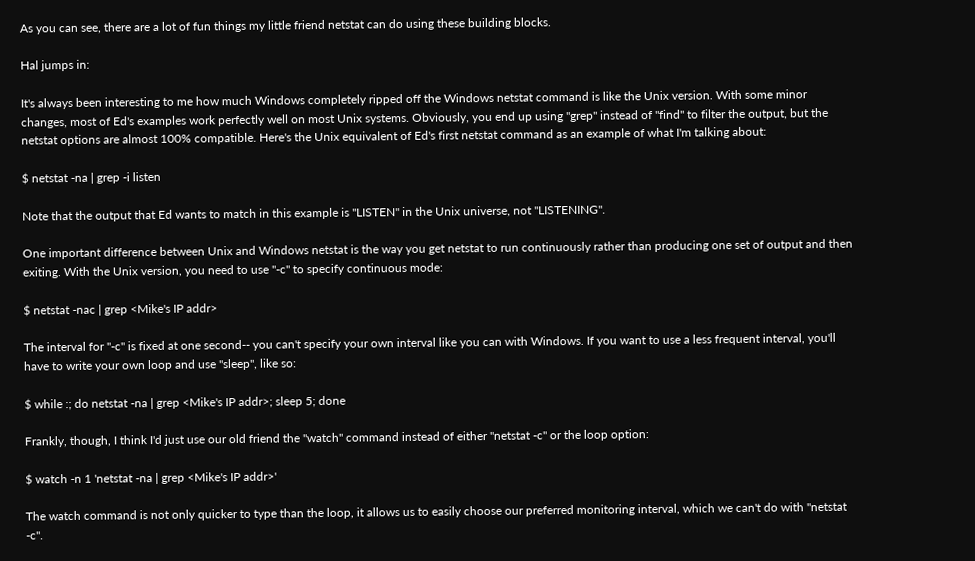As you can see, there are a lot of fun things my little friend netstat can do using these building blocks.

Hal jumps in:

It's always been interesting to me how much Windows completely ripped off the Windows netstat command is like the Unix version. With some minor changes, most of Ed's examples work perfectly well on most Unix systems. Obviously, you end up using "grep" instead of "find" to filter the output, but the netstat options are almost 100% compatible. Here's the Unix equivalent of Ed's first netstat command as an example of what I'm talking about:

$ netstat -na | grep -i listen

Note that the output that Ed wants to match in this example is "LISTEN" in the Unix universe, not "LISTENING".

One important difference between Unix and Windows netstat is the way you get netstat to run continuously rather than producing one set of output and then exiting. With the Unix version, you need to use "-c" to specify continuous mode:

$ netstat -nac | grep <Mike's IP addr>

The interval for "-c" is fixed at one second-- you can't specify your own interval like you can with Windows. If you want to use a less frequent interval, you'll have to write your own loop and use "sleep", like so:

$ while :; do netstat -na | grep <Mike's IP addr>; sleep 5; done

Frankly, though, I think I'd just use our old friend the "watch" command instead of either "netstat -c" or the loop option:

$ watch -n 1 'netstat -na | grep <Mike's IP addr>'

The watch command is not only quicker to type than the loop, it allows us to easily choose our preferred monitoring interval, which we can't do with "netstat -c".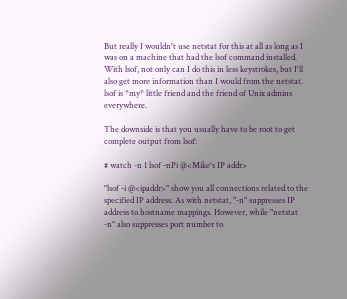But really I wouldn't use netstat for this at all as long as I was on a machine that had the lsof command installed. With lsof, not only can I do this in less keystrokes, but I'll also get more information than I would from the netstat. lsof is *my* little friend and the friend of Unix admins everywhere.

The downside is that you usually have to be root to get complete output from lsof:

# watch -n 1 lsof -nPi @<Mike's IP addr>

"lsof -i @<ipaddr>" show you all connections related to the specified IP address. As with netstat, "-n" suppresses IP address to hostname mappings. However, while "netstat -n" also suppresses port number to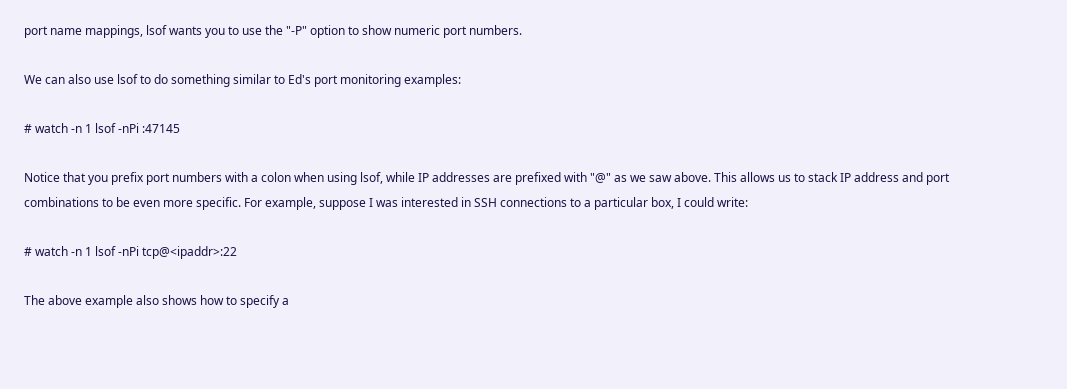port name mappings, lsof wants you to use the "-P" option to show numeric port numbers.

We can also use lsof to do something similar to Ed's port monitoring examples:

# watch -n 1 lsof -nPi :47145

Notice that you prefix port numbers with a colon when using lsof, while IP addresses are prefixed with "@" as we saw above. This allows us to stack IP address and port combinations to be even more specific. For example, suppose I was interested in SSH connections to a particular box, I could write:

# watch -n 1 lsof -nPi tcp@<ipaddr>:22

The above example also shows how to specify a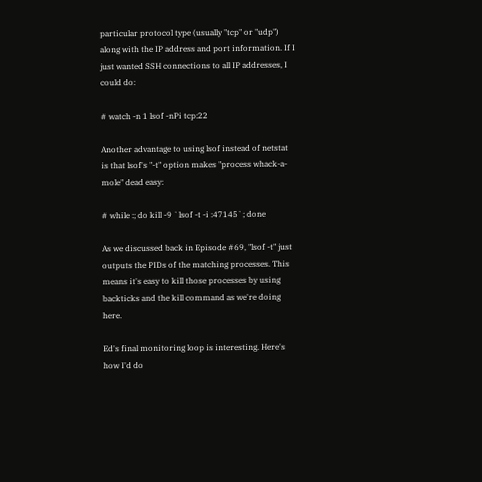particular protocol type (usually "tcp" or "udp") along with the IP address and port information. If I just wanted SSH connections to all IP addresses, I could do:

# watch -n 1 lsof -nPi tcp:22

Another advantage to using lsof instead of netstat is that lsof's "-t" option makes "process whack-a-mole" dead easy:

# while :; do kill -9 `lsof -t -i :47145`; done

As we discussed back in Episode #69, "lsof -t" just outputs the PIDs of the matching processes. This means it's easy to kill those processes by using backticks and the kill command as we're doing here.

Ed's final monitoring loop is interesting. Here's how I'd do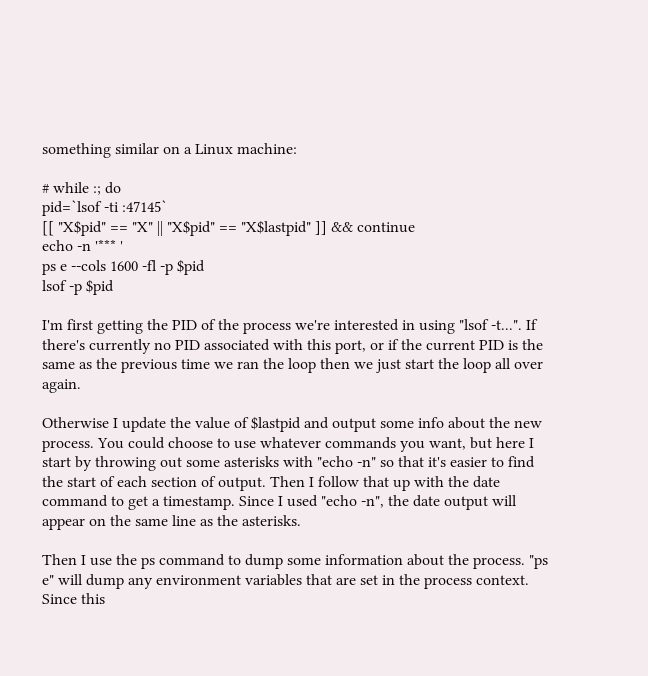something similar on a Linux machine:

# while :; do
pid=`lsof -ti :47145`
[[ "X$pid" == "X" || "X$pid" == "X$lastpid" ]] && continue
echo -n '*** '
ps e --cols 1600 -fl -p $pid
lsof -p $pid

I'm first getting the PID of the process we're interested in using "lsof -t...". If there's currently no PID associated with this port, or if the current PID is the same as the previous time we ran the loop then we just start the loop all over again.

Otherwise I update the value of $lastpid and output some info about the new process. You could choose to use whatever commands you want, but here I start by throwing out some asterisks with "echo -n" so that it's easier to find the start of each section of output. Then I follow that up with the date command to get a timestamp. Since I used "echo -n", the date output will appear on the same line as the asterisks.

Then I use the ps command to dump some information about the process. "ps e" will dump any environment variables that are set in the process context. Since this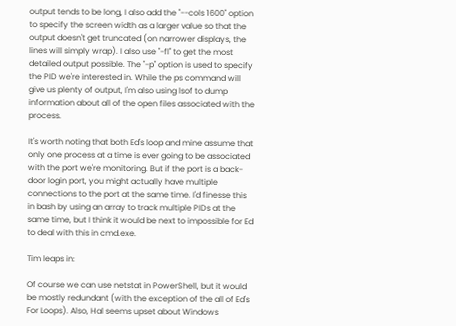output tends to be long, I also add the "--cols 1600" option to specify the screen width as a larger value so that the output doesn't get truncated (on narrower displays, the lines will simply wrap). I also use "-fl" to get the most detailed output possible. The "-p" option is used to specify the PID we're interested in. While the ps command will give us plenty of output, I'm also using lsof to dump information about all of the open files associated with the process.

It's worth noting that both Ed's loop and mine assume that only one process at a time is ever going to be associated with the port we're monitoring. But if the port is a back-door login port, you might actually have multiple connections to the port at the same time. I'd finesse this in bash by using an array to track multiple PIDs at the same time, but I think it would be next to impossible for Ed to deal with this in cmd.exe.

Tim leaps in:

Of course we can use netstat in PowerShell, but it would be mostly redundant (with the exception of the all of Ed's For Loops). Also, Hal seems upset about Windows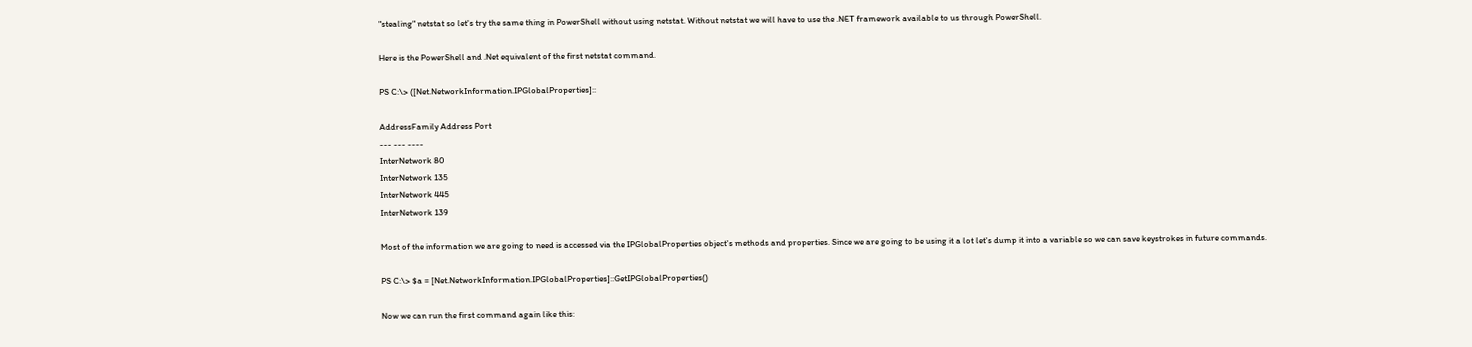"stealing" netstat so let's try the same thing in PowerShell without using netstat. Without netstat we will have to use the .NET framework available to us through PowerShell.

Here is the PowerShell and .Net equivalent of the first netstat command.

PS C:\> ([Net.NetworkInformation.IPGlobalProperties]::

AddressFamily Address Port
--- --- ----
InterNetwork 80
InterNetwork 135
InterNetwork 445
InterNetwork 139

Most of the information we are going to need is accessed via the IPGlobalProperties object's methods and properties. Since we are going to be using it a lot let's dump it into a variable so we can save keystrokes in future commands.

PS C:\> $a = [Net.NetworkInformation.IPGlobalProperties]::GetIPGlobalProperties()

Now we can run the first command again like this: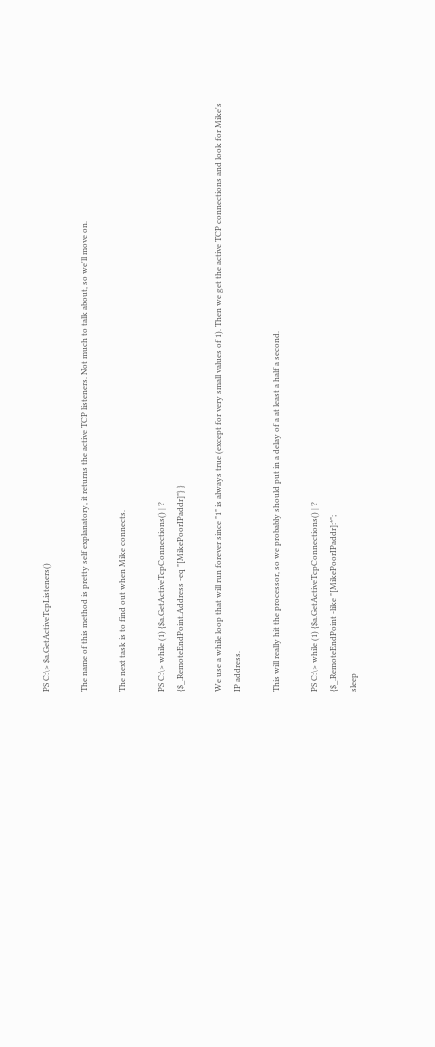PS C:\> $a.GetActiveTcpListeners()

The name of this method is pretty self explanatory, it returns the active TCP listeners. Not much to talk about, so we'll move on.

The next task is to find out when Mike connects.

PS C:\> while (1) {$a.GetActiveTcpConnections() | ?
{$_.RemoteEndPoint.Address -eq "[MikePoorIPaddr]"} }

We use a while loop that will run forever since "1" is always true (except for very small values of 1). Then we get the active TCP connections and look for Mike's IP address.

This will really hit the processor, so we probably should put in a delay of a at least a half a second.

PS C:\> while (1) {$a.GetActiveTcpConnections() | ?
{$_.RemoteEndPoint -like "[MikePoorIPaddr]:*";
sleep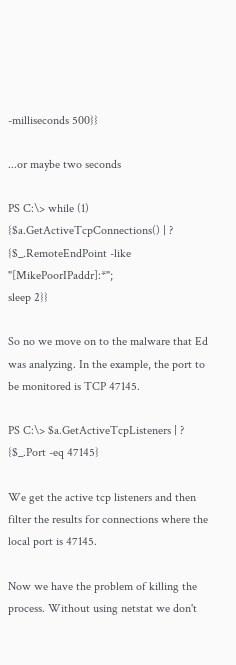-milliseconds 500}}

...or maybe two seconds

PS C:\> while (1) {$a.GetActiveTcpConnections() | ?
{$_.RemoteEndPoint -like "[MikePoorIPaddr]:*";
sleep 2}}

So no we move on to the malware that Ed was analyzing. In the example, the port to be monitored is TCP 47145.

PS C:\> $a.GetActiveTcpListeners | ? {$_.Port -eq 47145}

We get the active tcp listeners and then filter the results for connections where the local port is 47145.

Now we have the problem of killing the process. Without using netstat we don't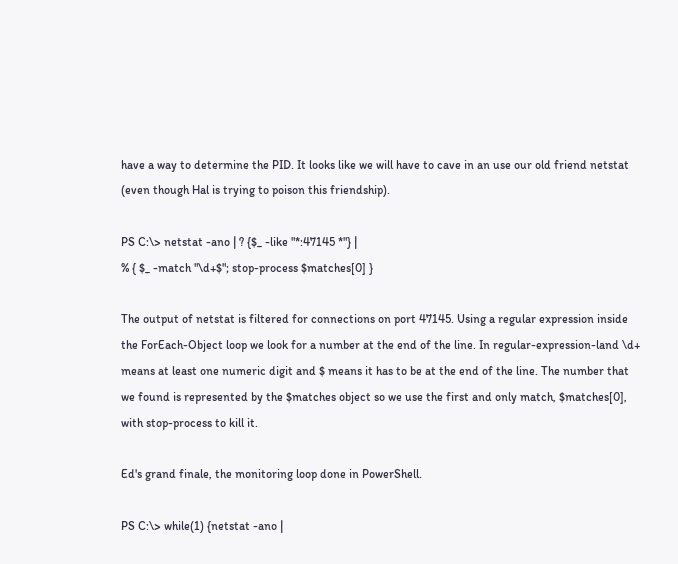have a way to determine the PID. It looks like we will have to cave in an use our old friend netstat (even though Hal is trying to poison this friendship).

PS C:\> netstat -ano | ? {$_ -like "*:47145 *"} |
% { $_ -match "\d+$"; stop-process $matches[0] }

The output of netstat is filtered for connections on port 47145. Using a regular expression inside the ForEach-Object loop we look for a number at the end of the line. In regular-expression-land \d+ means at least one numeric digit and $ means it has to be at the end of the line. The number that we found is represented by the $matches object so we use the first and only match, $matches[0], with stop-process to kill it.

Ed's grand finale, the monitoring loop done in PowerShell.

PS C:\> while(1) {netstat -ano |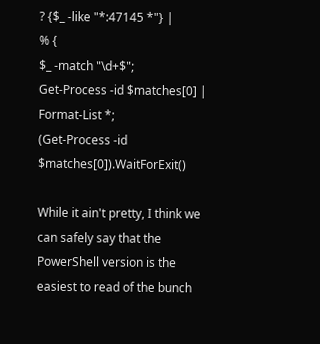? {$_ -like "*:47145 *"} |
% {
$_ -match "\d+$";
Get-Process -id $matches[0] | Format-List *;
(Get-Process -id $matches[0]).WaitForExit()

While it ain't pretty, I think we can safely say that the PowerShell version is the easiest to read of the bunch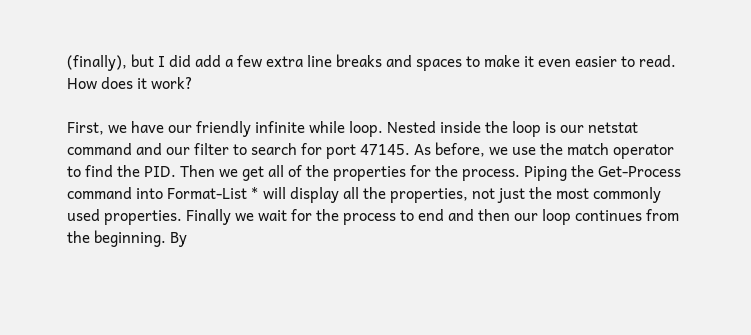(finally), but I did add a few extra line breaks and spaces to make it even easier to read. How does it work?

First, we have our friendly infinite while loop. Nested inside the loop is our netstat command and our filter to search for port 47145. As before, we use the match operator to find the PID. Then we get all of the properties for the process. Piping the Get-Process command into Format-List * will display all the properties, not just the most commonly used properties. Finally we wait for the process to end and then our loop continues from the beginning. By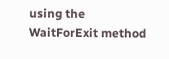using the WaitForExit method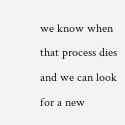we know when that process dies and we can look for a new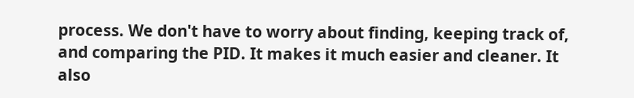process. We don't have to worry about finding, keeping track of, and comparing the PID. It makes it much easier and cleaner. It also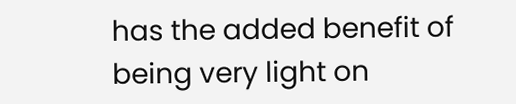has the added benefit of being very light on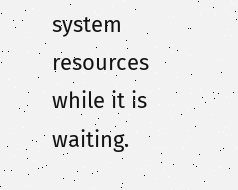system resources while it is waiting.